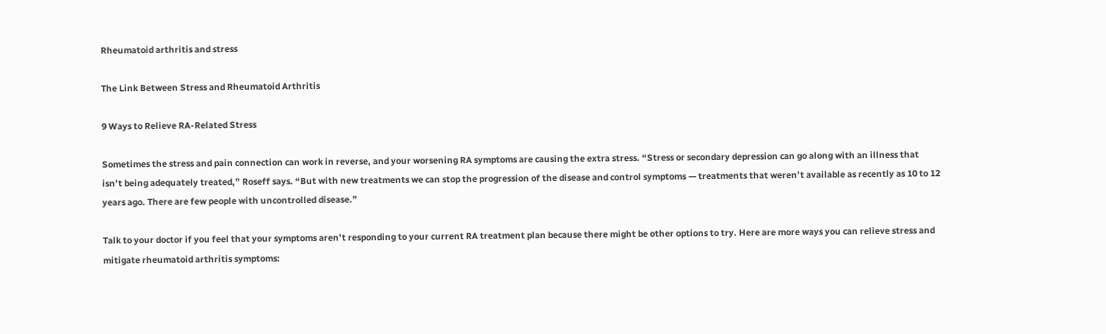Rheumatoid arthritis and stress

The Link Between Stress and Rheumatoid Arthritis

9 Ways to Relieve RA-Related Stress

Sometimes the stress and pain connection can work in reverse, and your worsening RA symptoms are causing the extra stress. “Stress or secondary depression can go along with an illness that isn’t being adequately treated,” Roseff says. “But with new treatments we can stop the progression of the disease and control symptoms — treatments that weren’t available as recently as 10 to 12 years ago. There are few people with uncontrolled disease.”

Talk to your doctor if you feel that your symptoms aren’t responding to your current RA treatment plan because there might be other options to try. Here are more ways you can relieve stress and mitigate rheumatoid arthritis symptoms: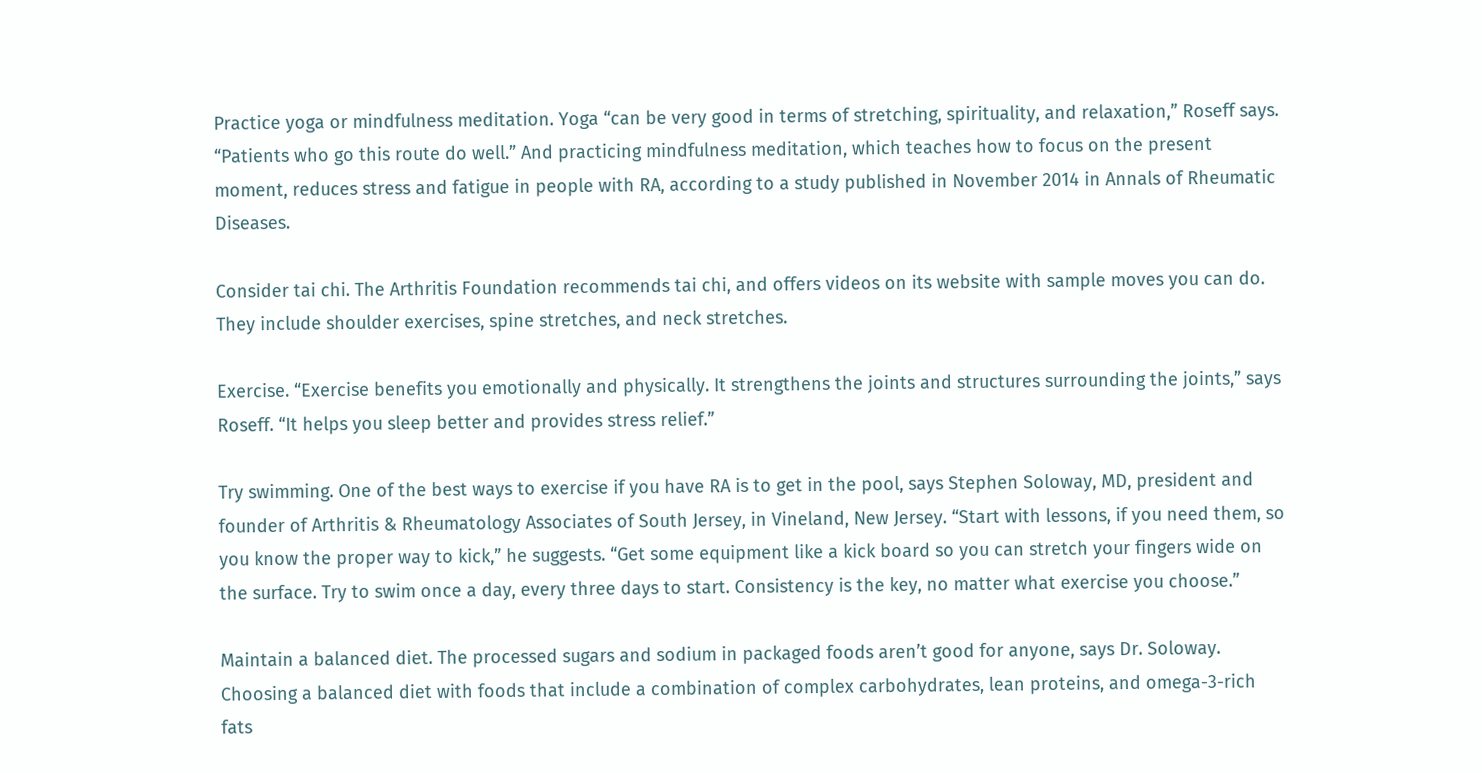Practice yoga or mindfulness meditation. Yoga “can be very good in terms of stretching, spirituality, and relaxation,” Roseff says. “Patients who go this route do well.” And practicing mindfulness meditation, which teaches how to focus on the present moment, reduces stress and fatigue in people with RA, according to a study published in November 2014 in Annals of Rheumatic Diseases.

Consider tai chi. The Arthritis Foundation recommends tai chi, and offers videos on its website with sample moves you can do. They include shoulder exercises, spine stretches, and neck stretches.

Exercise. “Exercise benefits you emotionally and physically. It strengthens the joints and structures surrounding the joints,” says Roseff. “It helps you sleep better and provides stress relief.”

Try swimming. One of the best ways to exercise if you have RA is to get in the pool, says Stephen Soloway, MD, president and founder of Arthritis & Rheumatology Associates of South Jersey, in Vineland, New Jersey. “Start with lessons, if you need them, so you know the proper way to kick,” he suggests. “Get some equipment like a kick board so you can stretch your fingers wide on the surface. Try to swim once a day, every three days to start. Consistency is the key, no matter what exercise you choose.”

Maintain a balanced diet. The processed sugars and sodium in packaged foods aren’t good for anyone, says Dr. Soloway. Choosing a balanced diet with foods that include a combination of complex carbohydrates, lean proteins, and omega-3-rich fats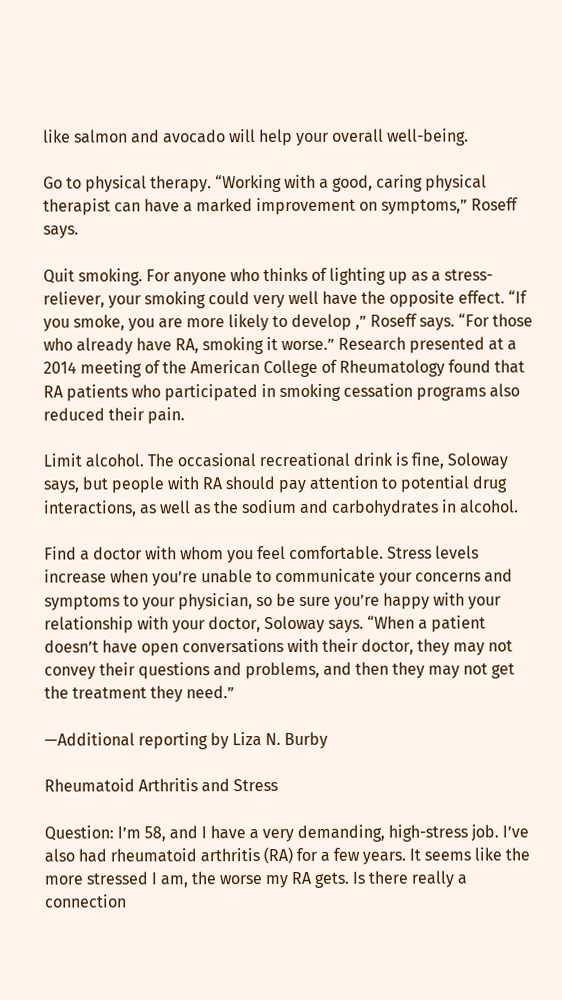like salmon and avocado will help your overall well-being.

Go to physical therapy. “Working with a good, caring physical therapist can have a marked improvement on symptoms,” Roseff says.

Quit smoking. For anyone who thinks of lighting up as a stress-reliever, your smoking could very well have the opposite effect. “If you smoke, you are more likely to develop ,” Roseff says. “For those who already have RA, smoking it worse.” Research presented at a 2014 meeting of the American College of Rheumatology found that RA patients who participated in smoking cessation programs also reduced their pain.

Limit alcohol. The occasional recreational drink is fine, Soloway says, but people with RA should pay attention to potential drug interactions, as well as the sodium and carbohydrates in alcohol.

Find a doctor with whom you feel comfortable. Stress levels increase when you’re unable to communicate your concerns and symptoms to your physician, so be sure you’re happy with your relationship with your doctor, Soloway says. “When a patient doesn’t have open conversations with their doctor, they may not convey their questions and problems, and then they may not get the treatment they need.”

—Additional reporting by Liza N. Burby

Rheumatoid Arthritis and Stress

Question: I’m 58, and I have a very demanding, high-stress job. I’ve also had rheumatoid arthritis (RA) for a few years. It seems like the more stressed I am, the worse my RA gets. Is there really a connection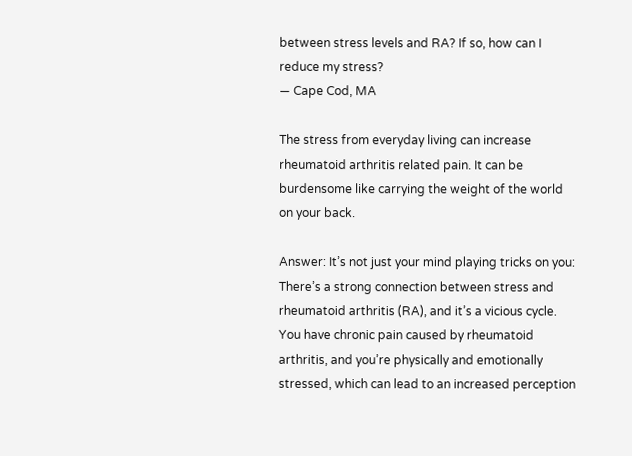between stress levels and RA? If so, how can I reduce my stress?
— Cape Cod, MA

The stress from everyday living can increase rheumatoid arthritis related pain. It can be burdensome like carrying the weight of the world on your back.

Answer: It’s not just your mind playing tricks on you: There’s a strong connection between stress and rheumatoid arthritis (RA), and it’s a vicious cycle. You have chronic pain caused by rheumatoid arthritis, and you’re physically and emotionally stressed, which can lead to an increased perception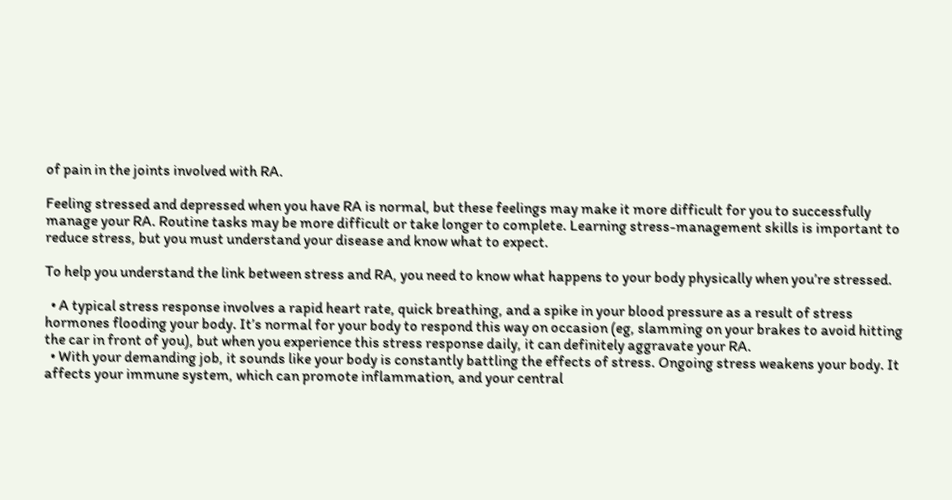of pain in the joints involved with RA.

Feeling stressed and depressed when you have RA is normal, but these feelings may make it more difficult for you to successfully manage your RA. Routine tasks may be more difficult or take longer to complete. Learning stress-management skills is important to reduce stress, but you must understand your disease and know what to expect.

To help you understand the link between stress and RA, you need to know what happens to your body physically when you’re stressed.

  • A typical stress response involves a rapid heart rate, quick breathing, and a spike in your blood pressure as a result of stress hormones flooding your body. It’s normal for your body to respond this way on occasion (eg, slamming on your brakes to avoid hitting the car in front of you), but when you experience this stress response daily, it can definitely aggravate your RA.
  • With your demanding job, it sounds like your body is constantly battling the effects of stress. Ongoing stress weakens your body. It affects your immune system, which can promote inflammation, and your central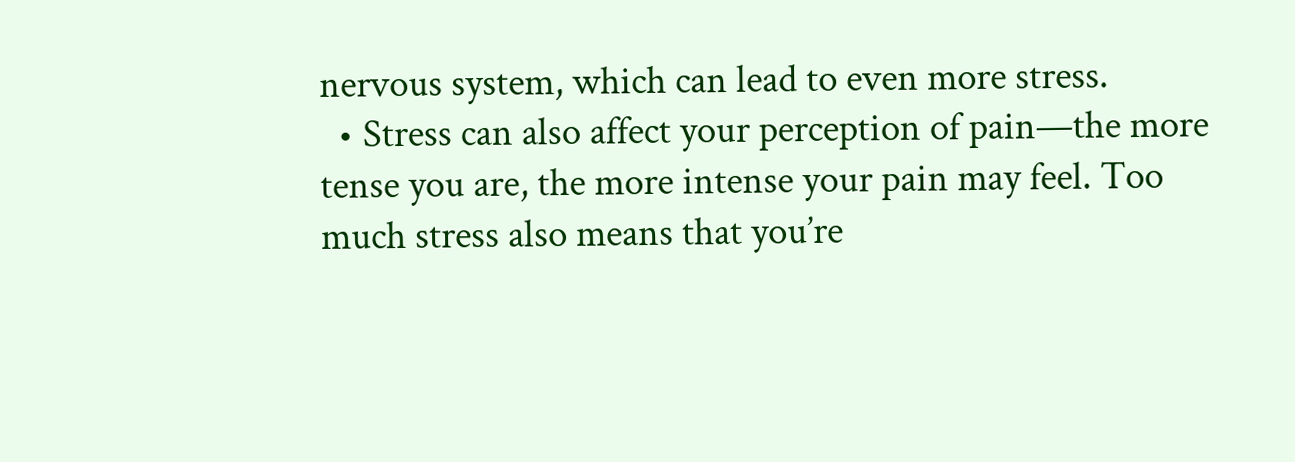nervous system, which can lead to even more stress.
  • Stress can also affect your perception of pain—the more tense you are, the more intense your pain may feel. Too much stress also means that you’re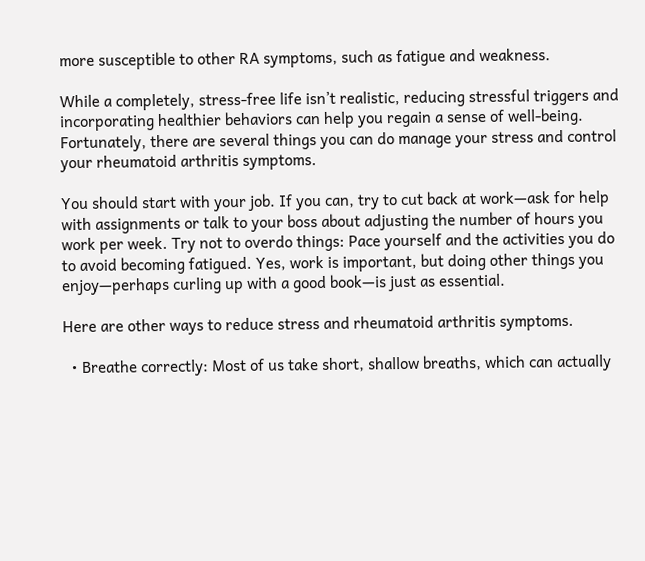more susceptible to other RA symptoms, such as fatigue and weakness.

While a completely, stress-free life isn’t realistic, reducing stressful triggers and incorporating healthier behaviors can help you regain a sense of well-being. Fortunately, there are several things you can do manage your stress and control your rheumatoid arthritis symptoms.

You should start with your job. If you can, try to cut back at work—ask for help with assignments or talk to your boss about adjusting the number of hours you work per week. Try not to overdo things: Pace yourself and the activities you do to avoid becoming fatigued. Yes, work is important, but doing other things you enjoy—perhaps curling up with a good book—is just as essential.

Here are other ways to reduce stress and rheumatoid arthritis symptoms.

  • Breathe correctly: Most of us take short, shallow breaths, which can actually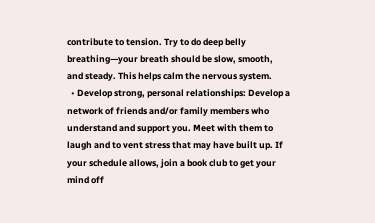contribute to tension. Try to do deep belly breathing—your breath should be slow, smooth, and steady. This helps calm the nervous system.
  • Develop strong, personal relationships: Develop a network of friends and/or family members who understand and support you. Meet with them to laugh and to vent stress that may have built up. If your schedule allows, join a book club to get your mind off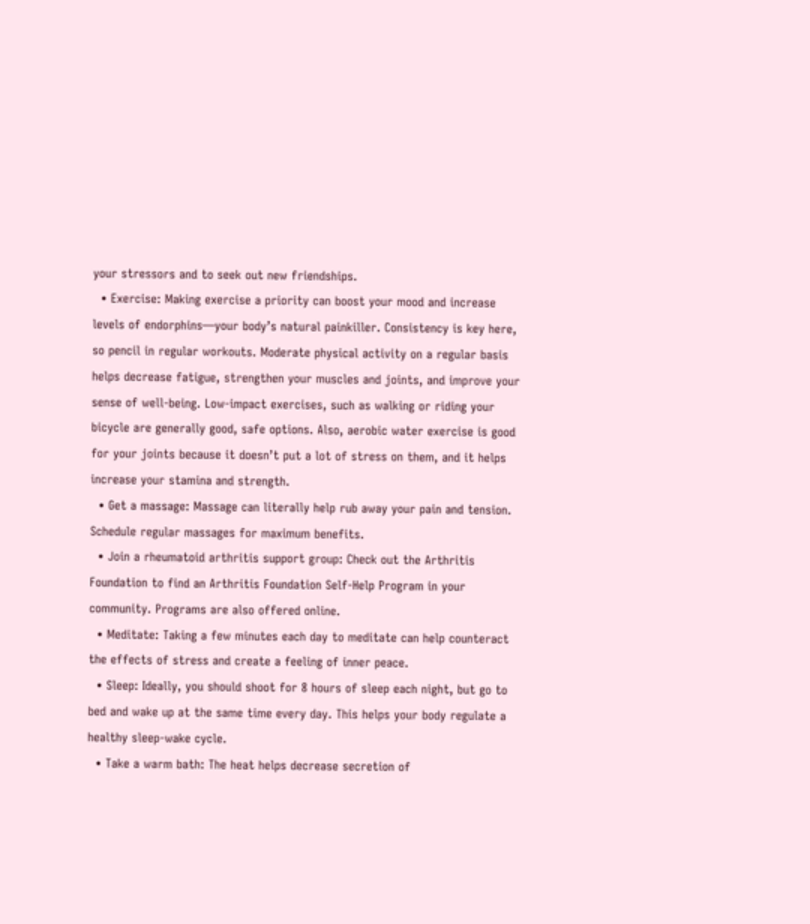your stressors and to seek out new friendships.
  • Exercise: Making exercise a priority can boost your mood and increase levels of endorphins—your body’s natural painkiller. Consistency is key here, so pencil in regular workouts. Moderate physical activity on a regular basis helps decrease fatigue, strengthen your muscles and joints, and improve your sense of well-being. Low-impact exercises, such as walking or riding your bicycle are generally good, safe options. Also, aerobic water exercise is good for your joints because it doesn’t put a lot of stress on them, and it helps increase your stamina and strength.
  • Get a massage: Massage can literally help rub away your pain and tension. Schedule regular massages for maximum benefits.
  • Join a rheumatoid arthritis support group: Check out the Arthritis Foundation to find an Arthritis Foundation Self-Help Program in your community. Programs are also offered online.
  • Meditate: Taking a few minutes each day to meditate can help counteract the effects of stress and create a feeling of inner peace.
  • Sleep: Ideally, you should shoot for 8 hours of sleep each night, but go to bed and wake up at the same time every day. This helps your body regulate a healthy sleep-wake cycle.
  • Take a warm bath: The heat helps decrease secretion of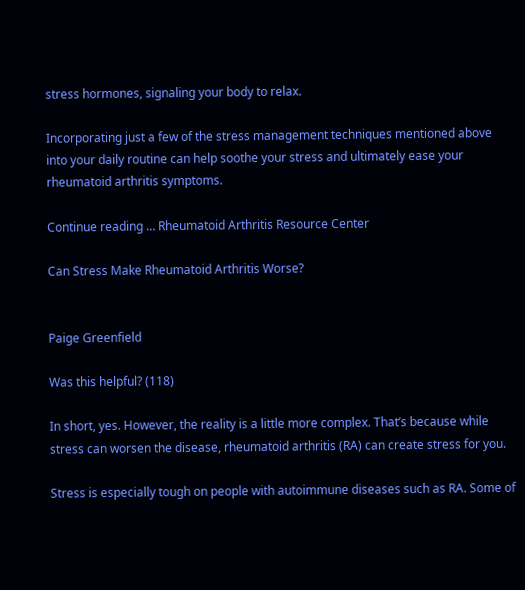stress hormones, signaling your body to relax.

Incorporating just a few of the stress management techniques mentioned above into your daily routine can help soothe your stress and ultimately ease your rheumatoid arthritis symptoms.

Continue reading … Rheumatoid Arthritis Resource Center

Can Stress Make Rheumatoid Arthritis Worse?


Paige Greenfield

Was this helpful? (118)

In short, yes. However, the reality is a little more complex. That’s because while stress can worsen the disease, rheumatoid arthritis (RA) can create stress for you.

Stress is especially tough on people with autoimmune diseases such as RA. Some of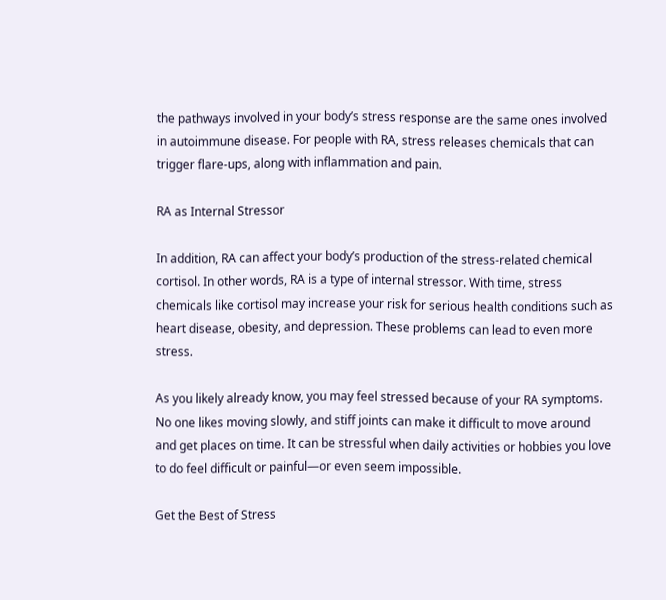the pathways involved in your body’s stress response are the same ones involved in autoimmune disease. For people with RA, stress releases chemicals that can trigger flare-ups, along with inflammation and pain.

RA as Internal Stressor

In addition, RA can affect your body’s production of the stress-related chemical cortisol. In other words, RA is a type of internal stressor. With time, stress chemicals like cortisol may increase your risk for serious health conditions such as heart disease, obesity, and depression. These problems can lead to even more stress.

As you likely already know, you may feel stressed because of your RA symptoms. No one likes moving slowly, and stiff joints can make it difficult to move around and get places on time. It can be stressful when daily activities or hobbies you love to do feel difficult or painful—or even seem impossible.

Get the Best of Stress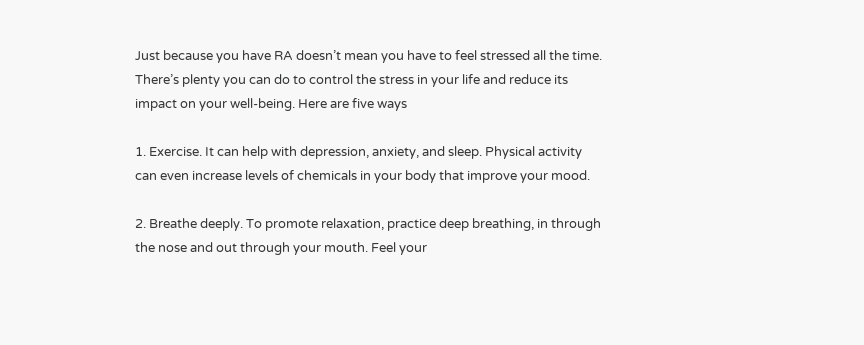Just because you have RA doesn’t mean you have to feel stressed all the time. There’s plenty you can do to control the stress in your life and reduce its impact on your well-being. Here are five ways

1. Exercise. It can help with depression, anxiety, and sleep. Physical activity can even increase levels of chemicals in your body that improve your mood.

2. Breathe deeply. To promote relaxation, practice deep breathing, in through the nose and out through your mouth. Feel your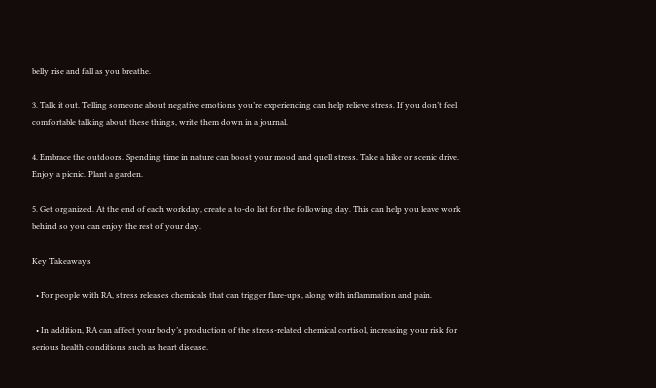belly rise and fall as you breathe.

3. Talk it out. Telling someone about negative emotions you’re experiencing can help relieve stress. If you don’t feel comfortable talking about these things, write them down in a journal.

4. Embrace the outdoors. Spending time in nature can boost your mood and quell stress. Take a hike or scenic drive. Enjoy a picnic. Plant a garden.

5. Get organized. At the end of each workday, create a to-do list for the following day. This can help you leave work behind so you can enjoy the rest of your day.

Key Takeaways

  • For people with RA, stress releases chemicals that can trigger flare-ups, along with inflammation and pain.

  • In addition, RA can affect your body’s production of the stress-related chemical cortisol, increasing your risk for serious health conditions such as heart disease.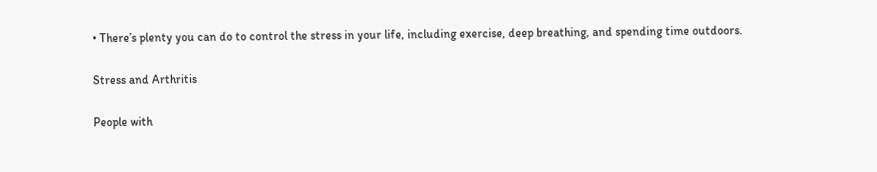• There’s plenty you can do to control the stress in your life, including exercise, deep breathing, and spending time outdoors.

Stress and Arthritis

People with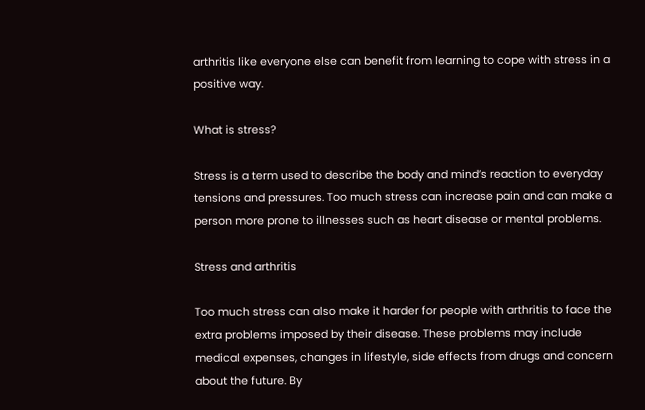arthritis like everyone else can benefit from learning to cope with stress in a positive way.

What is stress?

Stress is a term used to describe the body and mind’s reaction to everyday tensions and pressures. Too much stress can increase pain and can make a person more prone to illnesses such as heart disease or mental problems.

Stress and arthritis

Too much stress can also make it harder for people with arthritis to face the extra problems imposed by their disease. These problems may include medical expenses, changes in lifestyle, side effects from drugs and concern about the future. By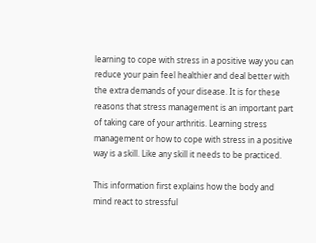learning to cope with stress in a positive way you can reduce your pain feel healthier and deal better with the extra demands of your disease. It is for these reasons that stress management is an important part of taking care of your arthritis. Learning stress management or how to cope with stress in a positive way is a skill. Like any skill it needs to be practiced.

This information first explains how the body and mind react to stressful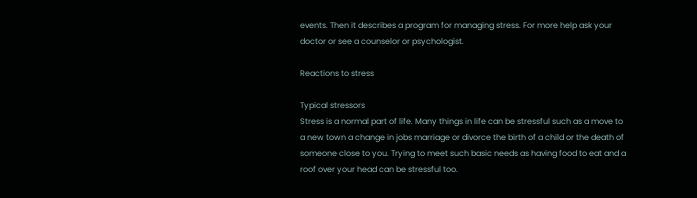events. Then it describes a program for managing stress. For more help ask your doctor or see a counselor or psychologist.

Reactions to stress

Typical stressors
Stress is a normal part of life. Many things in life can be stressful such as a move to a new town a change in jobs marriage or divorce the birth of a child or the death of someone close to you. Trying to meet such basic needs as having food to eat and a roof over your head can be stressful too.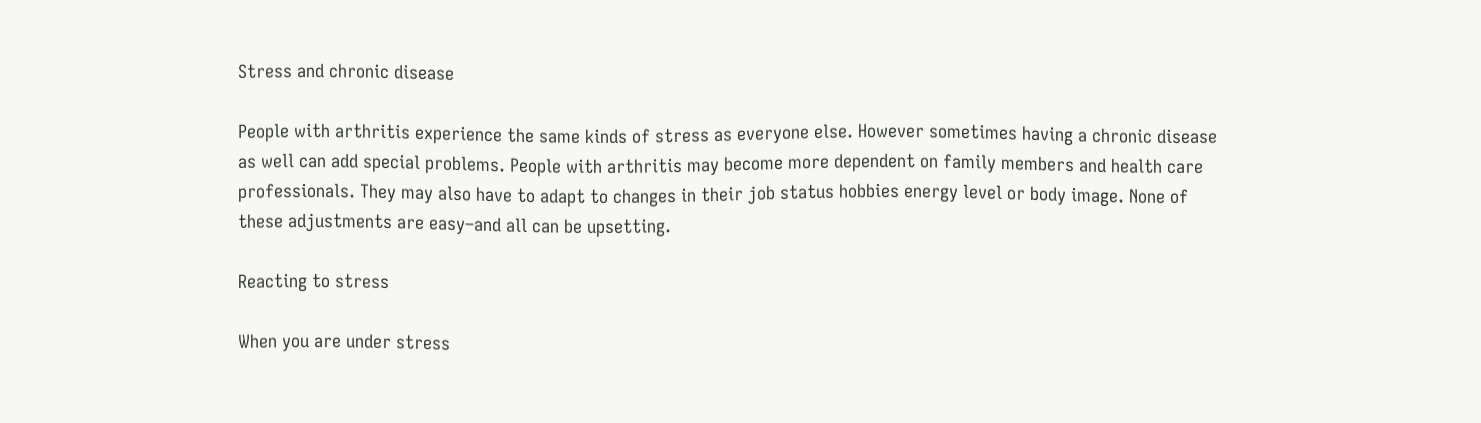Stress and chronic disease

People with arthritis experience the same kinds of stress as everyone else. However sometimes having a chronic disease as well can add special problems. People with arthritis may become more dependent on family members and health care professionals. They may also have to adapt to changes in their job status hobbies energy level or body image. None of these adjustments are easy–and all can be upsetting.

Reacting to stress

When you are under stress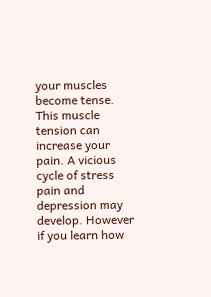your muscles become tense. This muscle tension can increase your pain. A vicious cycle of stress pain and depression may develop. However if you learn how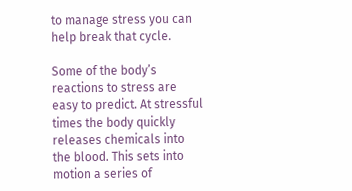to manage stress you can help break that cycle.

Some of the body’s reactions to stress are easy to predict. At stressful times the body quickly releases chemicals into the blood. This sets into motion a series of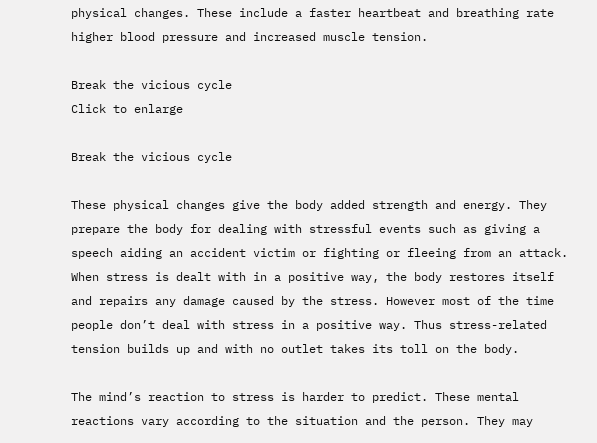physical changes. These include a faster heartbeat and breathing rate higher blood pressure and increased muscle tension.

Break the vicious cycle
Click to enlarge

Break the vicious cycle

These physical changes give the body added strength and energy. They prepare the body for dealing with stressful events such as giving a speech aiding an accident victim or fighting or fleeing from an attack. When stress is dealt with in a positive way, the body restores itself and repairs any damage caused by the stress. However most of the time people don’t deal with stress in a positive way. Thus stress-related tension builds up and with no outlet takes its toll on the body.

The mind’s reaction to stress is harder to predict. These mental reactions vary according to the situation and the person. They may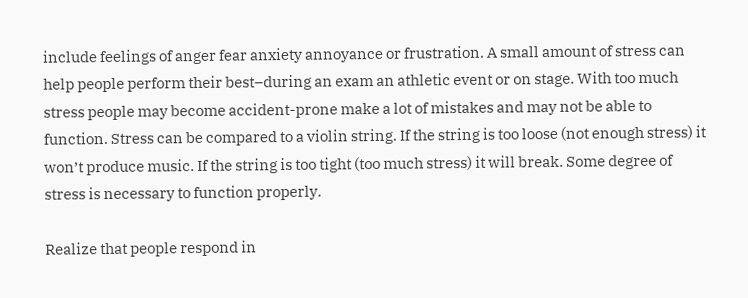include feelings of anger fear anxiety annoyance or frustration. A small amount of stress can help people perform their best–during an exam an athletic event or on stage. With too much stress people may become accident-prone make a lot of mistakes and may not be able to function. Stress can be compared to a violin string. If the string is too loose (not enough stress) it won’t produce music. If the string is too tight (too much stress) it will break. Some degree of stress is necessary to function properly.

Realize that people respond in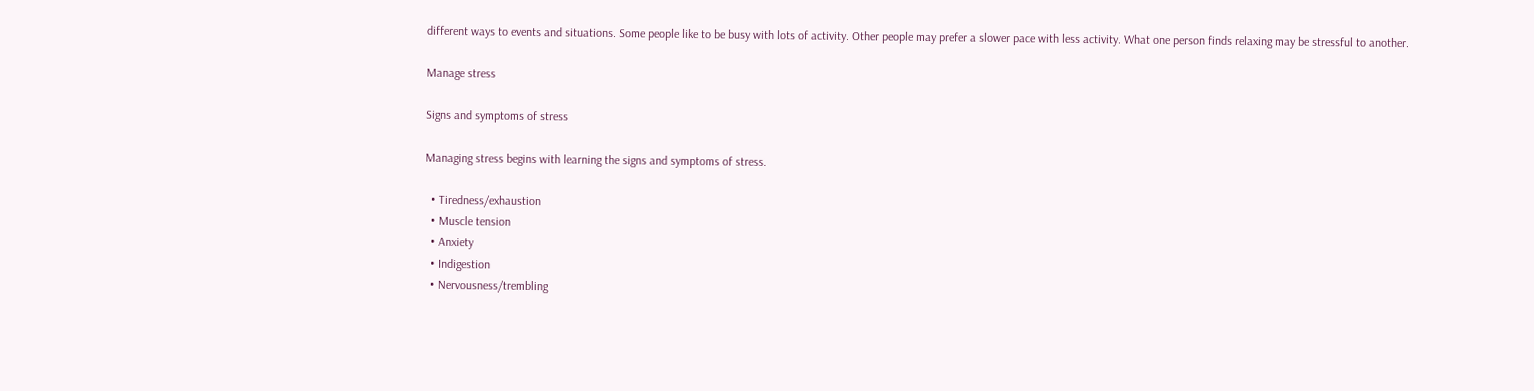different ways to events and situations. Some people like to be busy with lots of activity. Other people may prefer a slower pace with less activity. What one person finds relaxing may be stressful to another.

Manage stress

Signs and symptoms of stress

Managing stress begins with learning the signs and symptoms of stress.

  • Tiredness/exhaustion
  • Muscle tension
  • Anxiety
  • Indigestion
  • Nervousness/trembling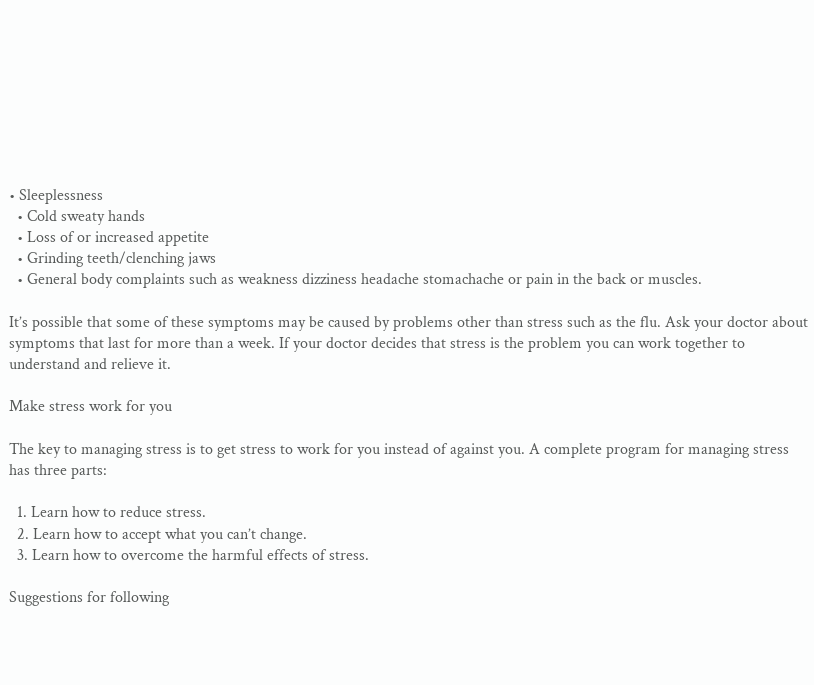• Sleeplessness
  • Cold sweaty hands
  • Loss of or increased appetite
  • Grinding teeth/clenching jaws
  • General body complaints such as weakness dizziness headache stomachache or pain in the back or muscles.

It’s possible that some of these symptoms may be caused by problems other than stress such as the flu. Ask your doctor about symptoms that last for more than a week. If your doctor decides that stress is the problem you can work together to understand and relieve it.

Make stress work for you

The key to managing stress is to get stress to work for you instead of against you. A complete program for managing stress has three parts:

  1. Learn how to reduce stress.
  2. Learn how to accept what you can’t change.
  3. Learn how to overcome the harmful effects of stress.

Suggestions for following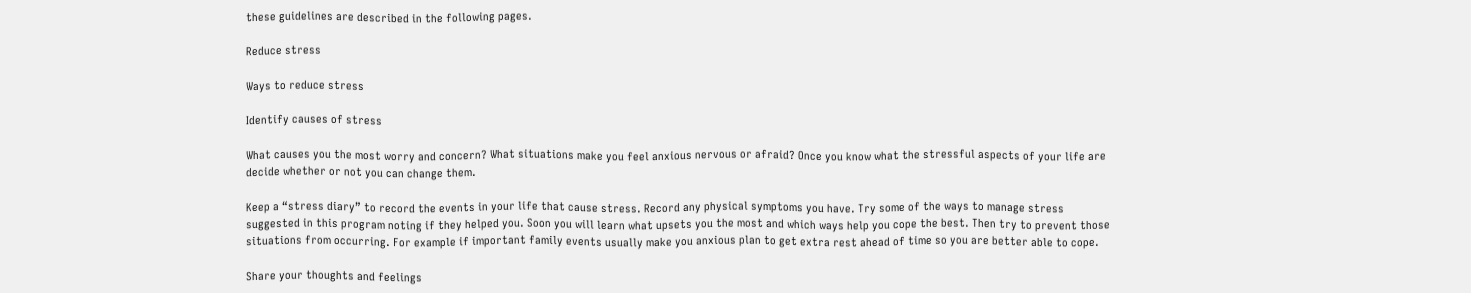these guidelines are described in the following pages.

Reduce stress

Ways to reduce stress

Identify causes of stress

What causes you the most worry and concern? What situations make you feel anxious nervous or afraid? Once you know what the stressful aspects of your life are decide whether or not you can change them.

Keep a “stress diary” to record the events in your life that cause stress. Record any physical symptoms you have. Try some of the ways to manage stress suggested in this program noting if they helped you. Soon you will learn what upsets you the most and which ways help you cope the best. Then try to prevent those situations from occurring. For example if important family events usually make you anxious plan to get extra rest ahead of time so you are better able to cope.

Share your thoughts and feelings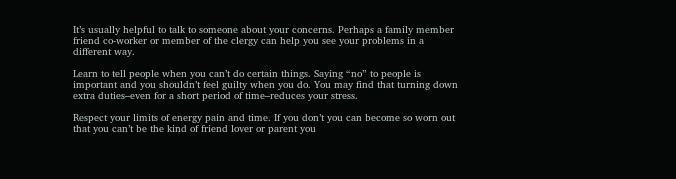It’s usually helpful to talk to someone about your concerns. Perhaps a family member friend co-worker or member of the clergy can help you see your problems in a different way.

Learn to tell people when you can’t do certain things. Saying “no” to people is important and you shouldn’t feel guilty when you do. You may find that turning down extra duties–even for a short period of time–reduces your stress.

Respect your limits of energy pain and time. If you don’t you can become so worn out that you can’t be the kind of friend lover or parent you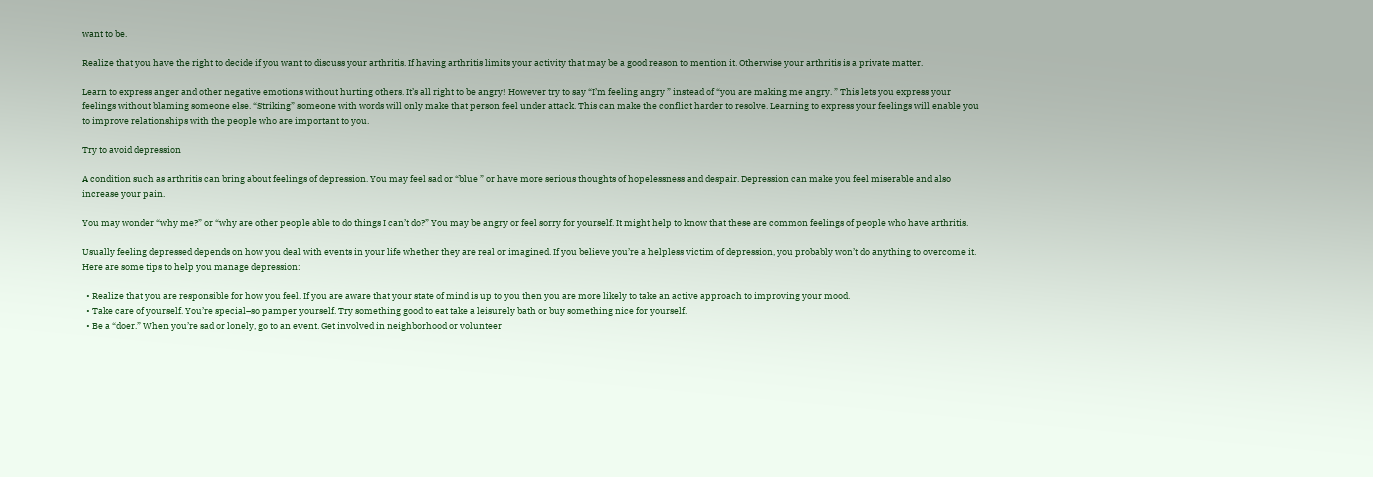want to be.

Realize that you have the right to decide if you want to discuss your arthritis. If having arthritis limits your activity that may be a good reason to mention it. Otherwise your arthritis is a private matter.

Learn to express anger and other negative emotions without hurting others. It’s all right to be angry! However try to say “I’m feeling angry ” instead of “you are making me angry. ” This lets you express your feelings without blaming someone else. “Striking” someone with words will only make that person feel under attack. This can make the conflict harder to resolve. Learning to express your feelings will enable you to improve relationships with the people who are important to you.

Try to avoid depression

A condition such as arthritis can bring about feelings of depression. You may feel sad or “blue ” or have more serious thoughts of hopelessness and despair. Depression can make you feel miserable and also increase your pain.

You may wonder “why me?” or “why are other people able to do things I can’t do?” You may be angry or feel sorry for yourself. It might help to know that these are common feelings of people who have arthritis.

Usually feeling depressed depends on how you deal with events in your life whether they are real or imagined. If you believe you’re a helpless victim of depression, you probably won’t do anything to overcome it. Here are some tips to help you manage depression:

  • Realize that you are responsible for how you feel. If you are aware that your state of mind is up to you then you are more likely to take an active approach to improving your mood.
  • Take care of yourself. You’re special–so pamper yourself. Try something good to eat take a leisurely bath or buy something nice for yourself.
  • Be a “doer.” When you’re sad or lonely, go to an event. Get involved in neighborhood or volunteer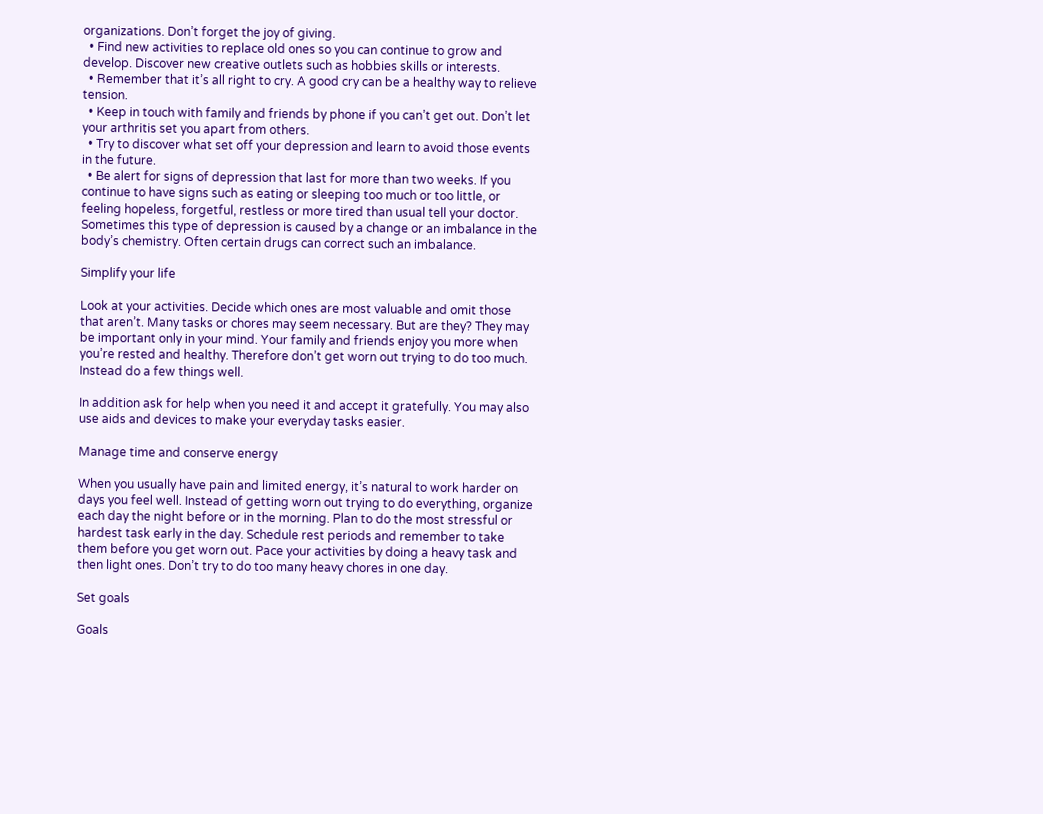organizations. Don’t forget the joy of giving.
  • Find new activities to replace old ones so you can continue to grow and develop. Discover new creative outlets such as hobbies skills or interests.
  • Remember that it’s all right to cry. A good cry can be a healthy way to relieve tension.
  • Keep in touch with family and friends by phone if you can’t get out. Don’t let your arthritis set you apart from others.
  • Try to discover what set off your depression and learn to avoid those events in the future.
  • Be alert for signs of depression that last for more than two weeks. If you continue to have signs such as eating or sleeping too much or too little, or feeling hopeless, forgetful, restless or more tired than usual tell your doctor. Sometimes this type of depression is caused by a change or an imbalance in the body’s chemistry. Often certain drugs can correct such an imbalance.

Simplify your life

Look at your activities. Decide which ones are most valuable and omit those that aren’t. Many tasks or chores may seem necessary. But are they? They may be important only in your mind. Your family and friends enjoy you more when you’re rested and healthy. Therefore don’t get worn out trying to do too much. Instead do a few things well.

In addition ask for help when you need it and accept it gratefully. You may also use aids and devices to make your everyday tasks easier.

Manage time and conserve energy

When you usually have pain and limited energy, it’s natural to work harder on days you feel well. Instead of getting worn out trying to do everything, organize each day the night before or in the morning. Plan to do the most stressful or hardest task early in the day. Schedule rest periods and remember to take them before you get worn out. Pace your activities by doing a heavy task and then light ones. Don’t try to do too many heavy chores in one day.

Set goals

Goals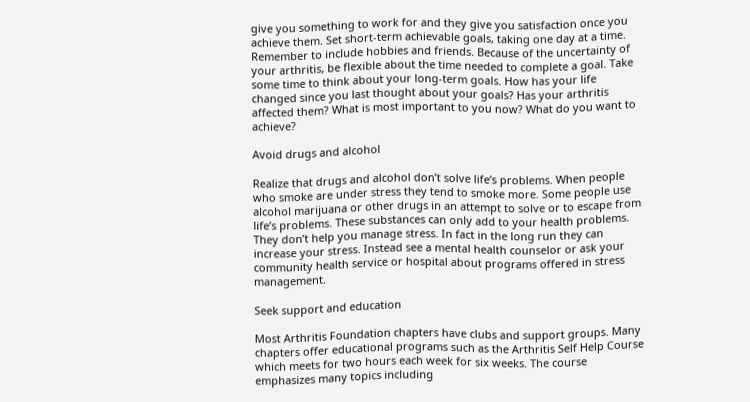give you something to work for and they give you satisfaction once you achieve them. Set short-term achievable goals, taking one day at a time. Remember to include hobbies and friends. Because of the uncertainty of your arthritis, be flexible about the time needed to complete a goal. Take some time to think about your long-term goals. How has your life changed since you last thought about your goals? Has your arthritis affected them? What is most important to you now? What do you want to achieve?

Avoid drugs and alcohol

Realize that drugs and alcohol don’t solve life’s problems. When people who smoke are under stress they tend to smoke more. Some people use alcohol marijuana or other drugs in an attempt to solve or to escape from life’s problems. These substances can only add to your health problems. They don’t help you manage stress. In fact in the long run they can increase your stress. Instead see a mental health counselor or ask your community health service or hospital about programs offered in stress management.

Seek support and education

Most Arthritis Foundation chapters have clubs and support groups. Many chapters offer educational programs such as the Arthritis Self Help Course which meets for two hours each week for six weeks. The course emphasizes many topics including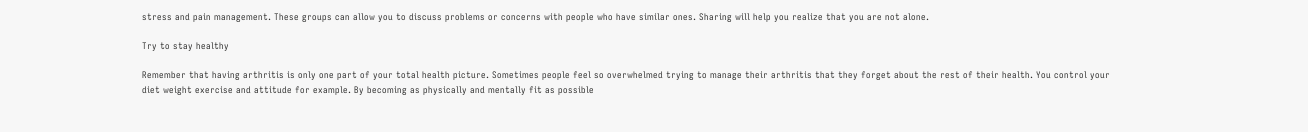stress and pain management. These groups can allow you to discuss problems or concerns with people who have similar ones. Sharing will help you realize that you are not alone.

Try to stay healthy

Remember that having arthritis is only one part of your total health picture. Sometimes people feel so overwhelmed trying to manage their arthritis that they forget about the rest of their health. You control your diet weight exercise and attitude for example. By becoming as physically and mentally fit as possible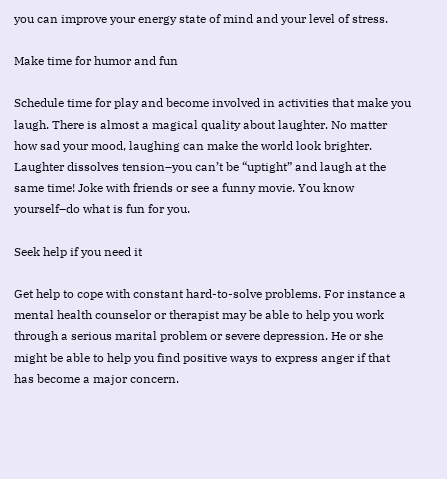you can improve your energy state of mind and your level of stress.

Make time for humor and fun

Schedule time for play and become involved in activities that make you laugh. There is almost a magical quality about laughter. No matter how sad your mood, laughing can make the world look brighter. Laughter dissolves tension–you can’t be “uptight” and laugh at the same time! Joke with friends or see a funny movie. You know yourself–do what is fun for you.

Seek help if you need it

Get help to cope with constant hard-to-solve problems. For instance a mental health counselor or therapist may be able to help you work through a serious marital problem or severe depression. He or she might be able to help you find positive ways to express anger if that has become a major concern.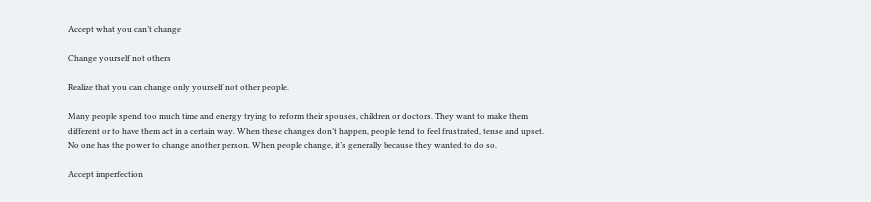Accept what you can’t change

Change yourself not others

Realize that you can change only yourself not other people.

Many people spend too much time and energy trying to reform their spouses, children or doctors. They want to make them different or to have them act in a certain way. When these changes don’t happen, people tend to feel frustrated, tense and upset. No one has the power to change another person. When people change, it’s generally because they wanted to do so.

Accept imperfection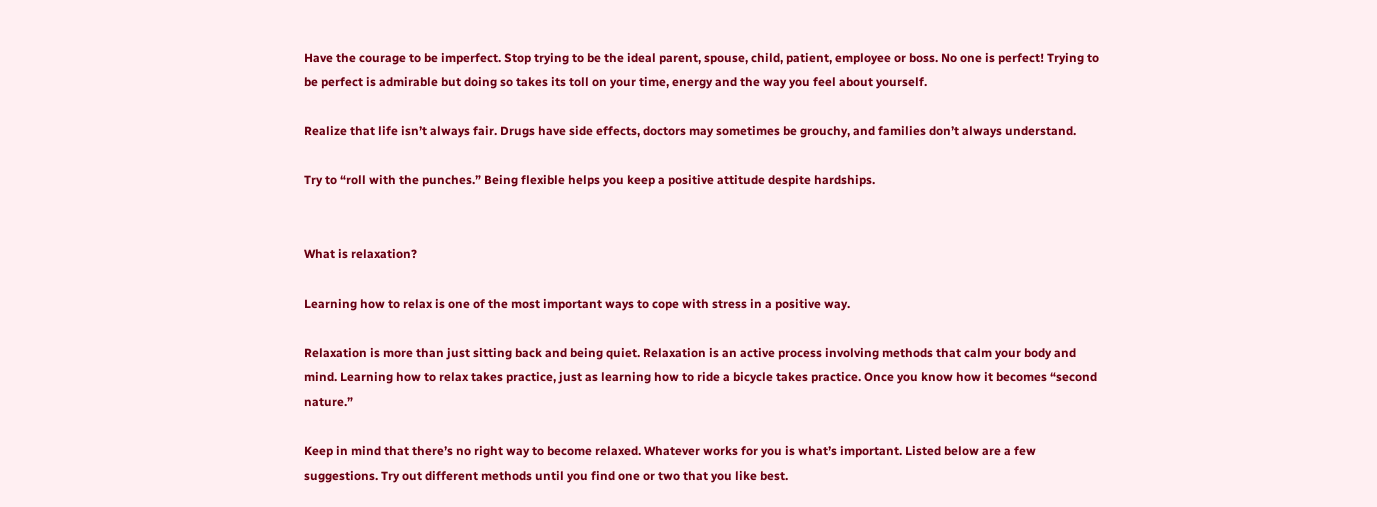Have the courage to be imperfect. Stop trying to be the ideal parent, spouse, child, patient, employee or boss. No one is perfect! Trying to be perfect is admirable but doing so takes its toll on your time, energy and the way you feel about yourself.

Realize that life isn’t always fair. Drugs have side effects, doctors may sometimes be grouchy, and families don’t always understand.

Try to “roll with the punches.” Being flexible helps you keep a positive attitude despite hardships.


What is relaxation?

Learning how to relax is one of the most important ways to cope with stress in a positive way.

Relaxation is more than just sitting back and being quiet. Relaxation is an active process involving methods that calm your body and mind. Learning how to relax takes practice, just as learning how to ride a bicycle takes practice. Once you know how it becomes “second nature.”

Keep in mind that there’s no right way to become relaxed. Whatever works for you is what’s important. Listed below are a few suggestions. Try out different methods until you find one or two that you like best.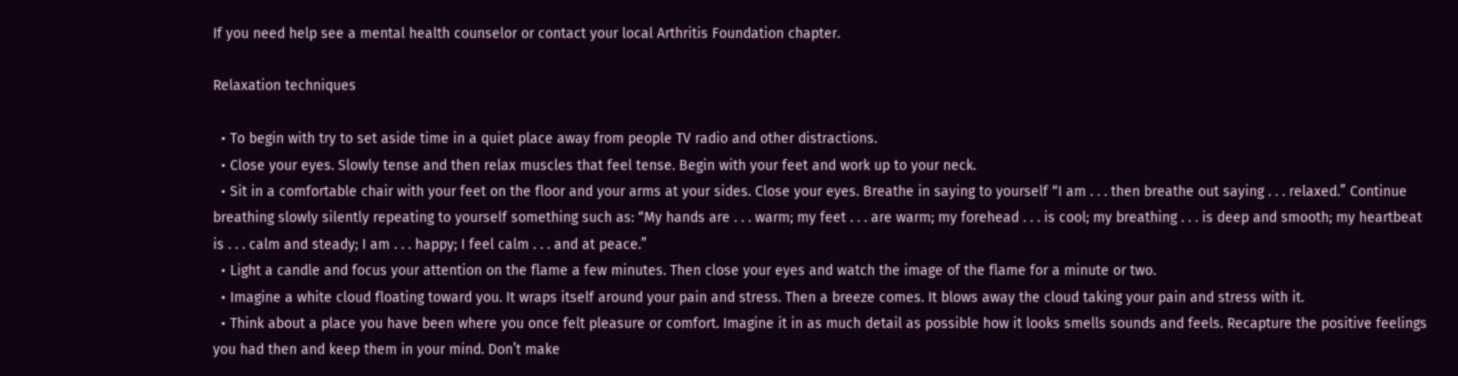If you need help see a mental health counselor or contact your local Arthritis Foundation chapter.

Relaxation techniques

  • To begin with try to set aside time in a quiet place away from people TV radio and other distractions.
  • Close your eyes. Slowly tense and then relax muscles that feel tense. Begin with your feet and work up to your neck.
  • Sit in a comfortable chair with your feet on the floor and your arms at your sides. Close your eyes. Breathe in saying to yourself “I am . . . then breathe out saying . . . relaxed.” Continue breathing slowly silently repeating to yourself something such as: “My hands are . . . warm; my feet . . . are warm; my forehead . . . is cool; my breathing . . . is deep and smooth; my heartbeat is . . . calm and steady; I am . . . happy; I feel calm . . . and at peace.”
  • Light a candle and focus your attention on the flame a few minutes. Then close your eyes and watch the image of the flame for a minute or two.
  • Imagine a white cloud floating toward you. It wraps itself around your pain and stress. Then a breeze comes. It blows away the cloud taking your pain and stress with it.
  • Think about a place you have been where you once felt pleasure or comfort. Imagine it in as much detail as possible how it looks smells sounds and feels. Recapture the positive feelings you had then and keep them in your mind. Don’t make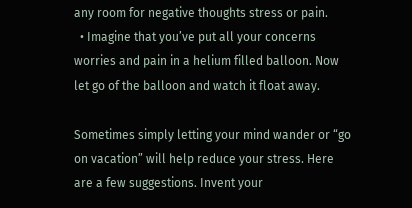any room for negative thoughts stress or pain.
  • Imagine that you’ve put all your concerns worries and pain in a helium filled balloon. Now let go of the balloon and watch it float away.

Sometimes simply letting your mind wander or “go on vacation” will help reduce your stress. Here are a few suggestions. Invent your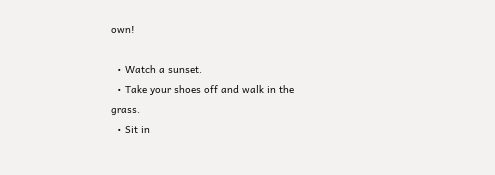own!

  • Watch a sunset.
  • Take your shoes off and walk in the grass.
  • Sit in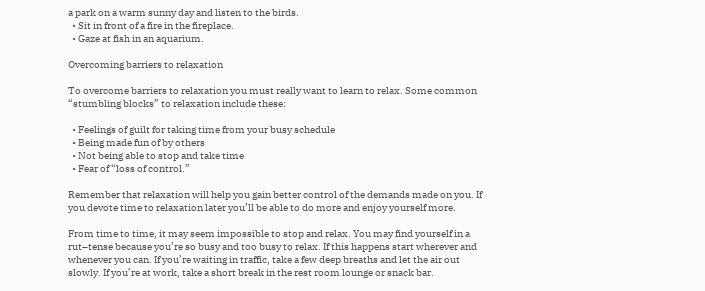a park on a warm sunny day and listen to the birds.
  • Sit in front of a fire in the fireplace.
  • Gaze at fish in an aquarium.

Overcoming barriers to relaxation

To overcome barriers to relaxation you must really want to learn to relax. Some common “stumbling blocks” to relaxation include these:

  • Feelings of guilt for taking time from your busy schedule
  • Being made fun of by others
  • Not being able to stop and take time
  • Fear of “loss of control.”

Remember that relaxation will help you gain better control of the demands made on you. If you devote time to relaxation later you’ll be able to do more and enjoy yourself more.

From time to time, it may seem impossible to stop and relax. You may find yourself in a rut–tense because you’re so busy and too busy to relax. If this happens start wherever and whenever you can. If you’re waiting in traffic, take a few deep breaths and let the air out slowly. If you’re at work, take a short break in the rest room lounge or snack bar.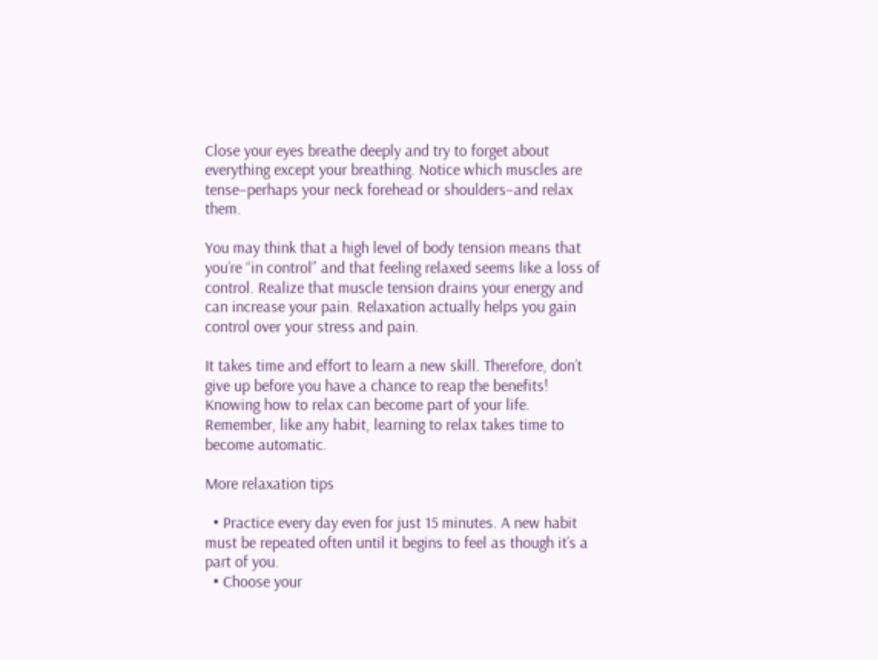Close your eyes breathe deeply and try to forget about everything except your breathing. Notice which muscles are tense–perhaps your neck forehead or shoulders–and relax them.

You may think that a high level of body tension means that you’re “in control” and that feeling relaxed seems like a loss of control. Realize that muscle tension drains your energy and can increase your pain. Relaxation actually helps you gain control over your stress and pain.

It takes time and effort to learn a new skill. Therefore, don’t give up before you have a chance to reap the benefits! Knowing how to relax can become part of your life. Remember, like any habit, learning to relax takes time to become automatic.

More relaxation tips

  • Practice every day even for just 15 minutes. A new habit must be repeated often until it begins to feel as though it’s a part of you.
  • Choose your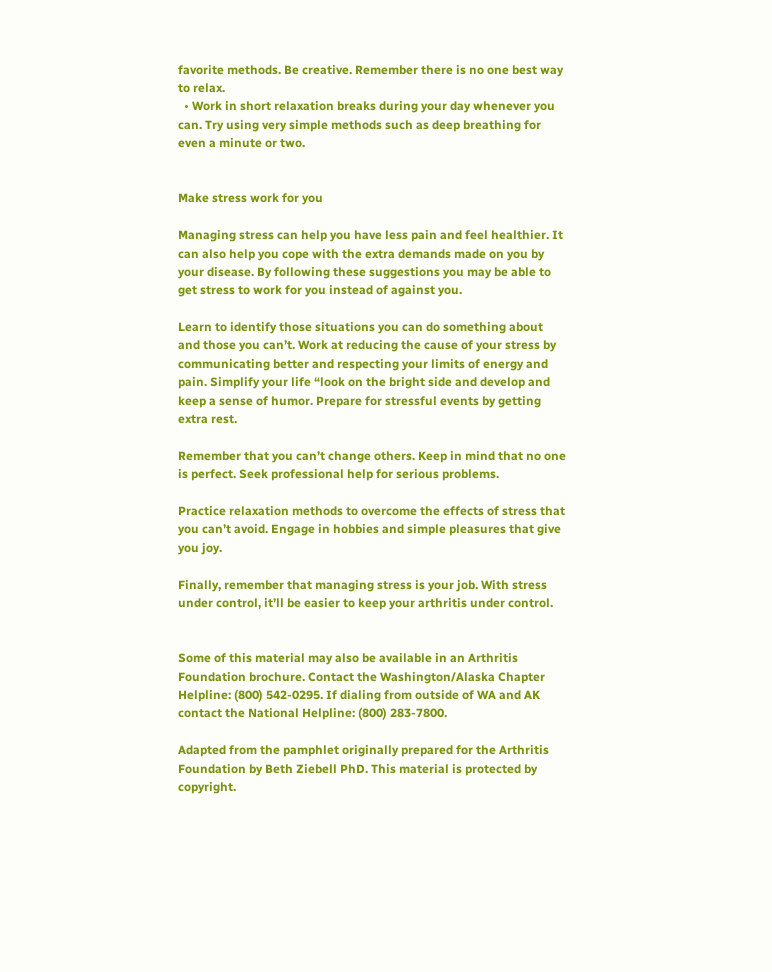favorite methods. Be creative. Remember there is no one best way to relax.
  • Work in short relaxation breaks during your day whenever you can. Try using very simple methods such as deep breathing for even a minute or two.


Make stress work for you

Managing stress can help you have less pain and feel healthier. It can also help you cope with the extra demands made on you by your disease. By following these suggestions you may be able to get stress to work for you instead of against you.

Learn to identify those situations you can do something about and those you can’t. Work at reducing the cause of your stress by communicating better and respecting your limits of energy and pain. Simplify your life “look on the bright side and develop and keep a sense of humor. Prepare for stressful events by getting extra rest.

Remember that you can’t change others. Keep in mind that no one is perfect. Seek professional help for serious problems.

Practice relaxation methods to overcome the effects of stress that you can’t avoid. Engage in hobbies and simple pleasures that give you joy.

Finally, remember that managing stress is your job. With stress under control, it’ll be easier to keep your arthritis under control.


Some of this material may also be available in an Arthritis Foundation brochure. Contact the Washington/Alaska Chapter Helpline: (800) 542-0295. If dialing from outside of WA and AK contact the National Helpline: (800) 283-7800.

Adapted from the pamphlet originally prepared for the Arthritis Foundation by Beth Ziebell PhD. This material is protected by copyright.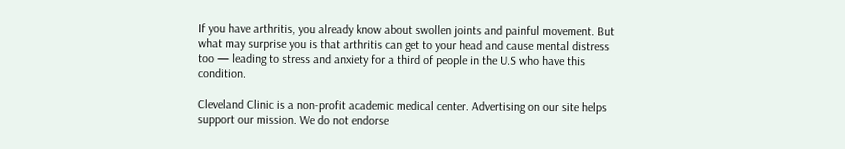If you have arthritis, you already know about swollen joints and painful movement. But what may surprise you is that arthritis can get to your head and cause mental distress too — leading to stress and anxiety for a third of people in the U.S who have this condition.

Cleveland Clinic is a non-profit academic medical center. Advertising on our site helps support our mission. We do not endorse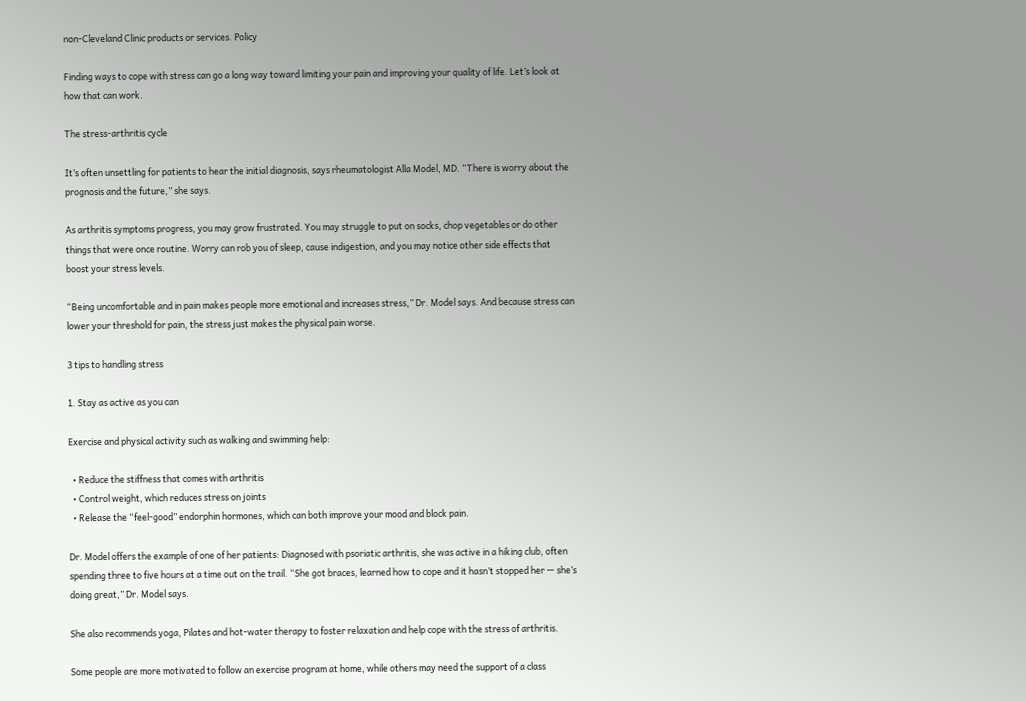non-Cleveland Clinic products or services. Policy

Finding ways to cope with stress can go a long way toward limiting your pain and improving your quality of life. Let’s look at how that can work.

The stress-arthritis cycle

It’s often unsettling for patients to hear the initial diagnosis, says rheumatologist Alla Model, MD. “There is worry about the prognosis and the future,” she says.

As arthritis symptoms progress, you may grow frustrated. You may struggle to put on socks, chop vegetables or do other things that were once routine. Worry can rob you of sleep, cause indigestion, and you may notice other side effects that boost your stress levels.

“Being uncomfortable and in pain makes people more emotional and increases stress,” Dr. Model says. And because stress can lower your threshold for pain, the stress just makes the physical pain worse.

3 tips to handling stress

1. Stay as active as you can

Exercise and physical activity such as walking and swimming help:

  • Reduce the stiffness that comes with arthritis
  • Control weight, which reduces stress on joints
  • Release the “feel-good” endorphin hormones, which can both improve your mood and block pain.

Dr. Model offers the example of one of her patients: Diagnosed with psoriatic arthritis, she was active in a hiking club, often spending three to five hours at a time out on the trail. “She got braces, learned how to cope and it hasn’t stopped her — she’s doing great,” Dr. Model says.

She also recommends yoga, Pilates and hot-water therapy to foster relaxation and help cope with the stress of arthritis.

Some people are more motivated to follow an exercise program at home, while others may need the support of a class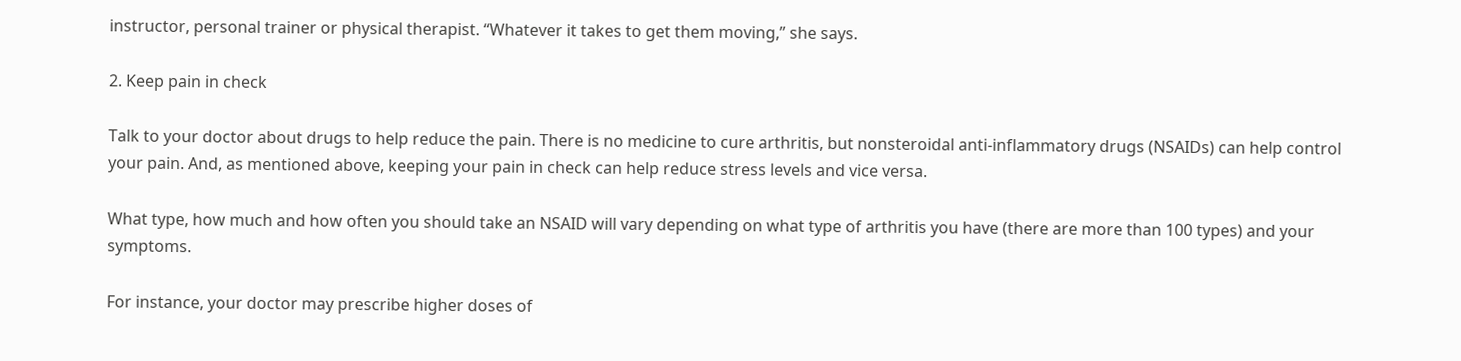instructor, personal trainer or physical therapist. “Whatever it takes to get them moving,” she says.

2. Keep pain in check

Talk to your doctor about drugs to help reduce the pain. There is no medicine to cure arthritis, but nonsteroidal anti-inflammatory drugs (NSAIDs) can help control your pain. And, as mentioned above, keeping your pain in check can help reduce stress levels and vice versa.

What type, how much and how often you should take an NSAID will vary depending on what type of arthritis you have (there are more than 100 types) and your symptoms.

For instance, your doctor may prescribe higher doses of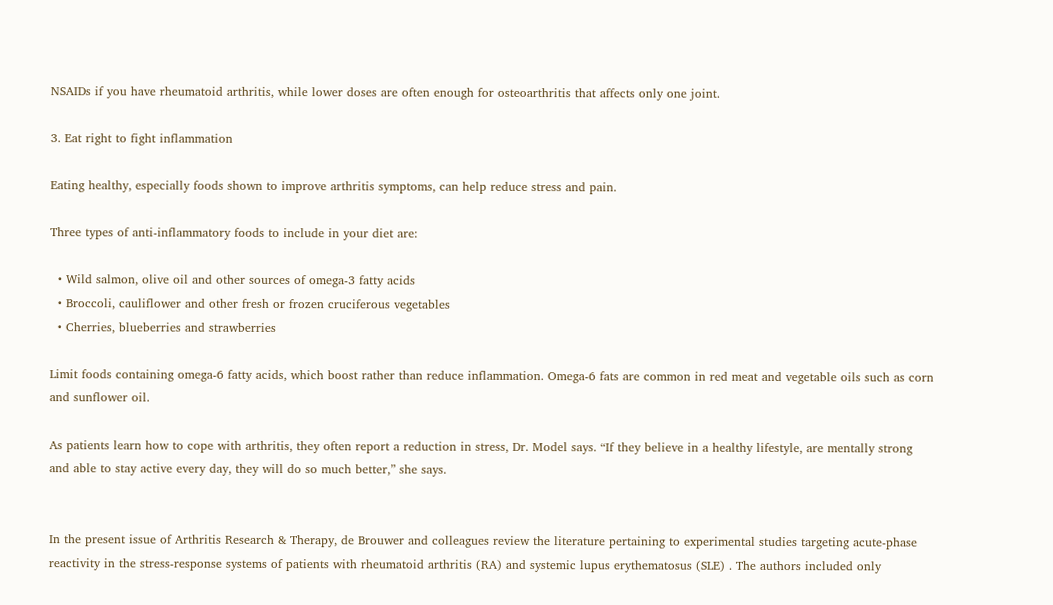NSAIDs if you have rheumatoid arthritis, while lower doses are often enough for osteoarthritis that affects only one joint.

3. Eat right to fight inflammation

Eating healthy, especially foods shown to improve arthritis symptoms, can help reduce stress and pain.

Three types of anti-inflammatory foods to include in your diet are:

  • Wild salmon, olive oil and other sources of omega-3 fatty acids
  • Broccoli, cauliflower and other fresh or frozen cruciferous vegetables
  • Cherries, blueberries and strawberries

Limit foods containing omega-6 fatty acids, which boost rather than reduce inflammation. Omega-6 fats are common in red meat and vegetable oils such as corn and sunflower oil.

As patients learn how to cope with arthritis, they often report a reduction in stress, Dr. Model says. “If they believe in a healthy lifestyle, are mentally strong and able to stay active every day, they will do so much better,” she says.


In the present issue of Arthritis Research & Therapy, de Brouwer and colleagues review the literature pertaining to experimental studies targeting acute-phase reactivity in the stress-response systems of patients with rheumatoid arthritis (RA) and systemic lupus erythematosus (SLE) . The authors included only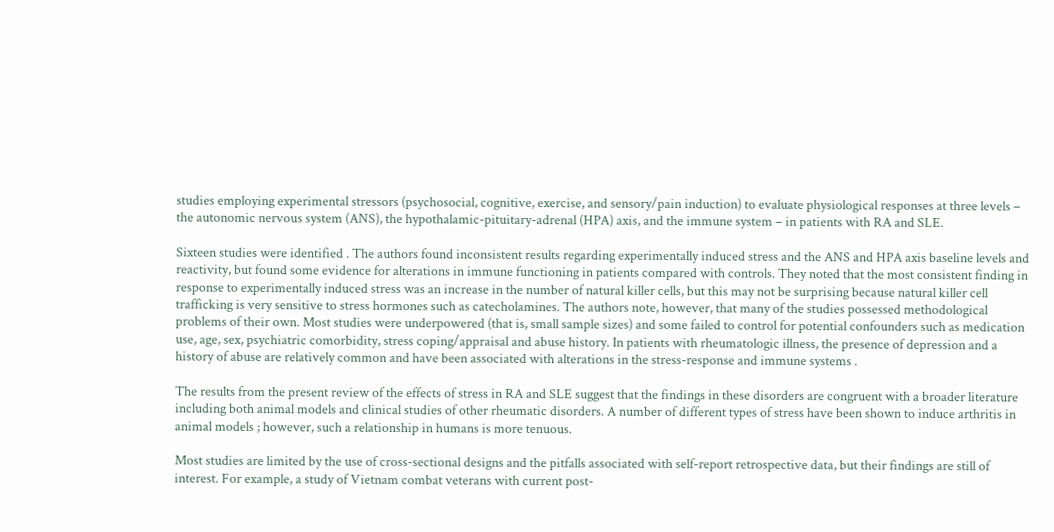studies employing experimental stressors (psychosocial, cognitive, exercise, and sensory/pain induction) to evaluate physiological responses at three levels – the autonomic nervous system (ANS), the hypothalamic-pituitary-adrenal (HPA) axis, and the immune system – in patients with RA and SLE.

Sixteen studies were identified . The authors found inconsistent results regarding experimentally induced stress and the ANS and HPA axis baseline levels and reactivity, but found some evidence for alterations in immune functioning in patients compared with controls. They noted that the most consistent finding in response to experimentally induced stress was an increase in the number of natural killer cells, but this may not be surprising because natural killer cell trafficking is very sensitive to stress hormones such as catecholamines. The authors note, however, that many of the studies possessed methodological problems of their own. Most studies were underpowered (that is, small sample sizes) and some failed to control for potential confounders such as medication use, age, sex, psychiatric comorbidity, stress coping/appraisal and abuse history. In patients with rheumatologic illness, the presence of depression and a history of abuse are relatively common and have been associated with alterations in the stress-response and immune systems .

The results from the present review of the effects of stress in RA and SLE suggest that the findings in these disorders are congruent with a broader literature including both animal models and clinical studies of other rheumatic disorders. A number of different types of stress have been shown to induce arthritis in animal models ; however, such a relationship in humans is more tenuous.

Most studies are limited by the use of cross-sectional designs and the pitfalls associated with self-report retrospective data, but their findings are still of interest. For example, a study of Vietnam combat veterans with current post-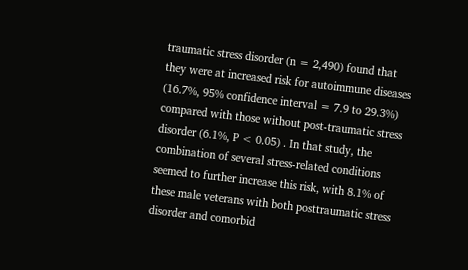traumatic stress disorder (n = 2,490) found that they were at increased risk for autoimmune diseases (16.7%, 95% confidence interval = 7.9 to 29.3%) compared with those without post-traumatic stress disorder (6.1%, P < 0.05) . In that study, the combination of several stress-related conditions seemed to further increase this risk, with 8.1% of these male veterans with both posttraumatic stress disorder and comorbid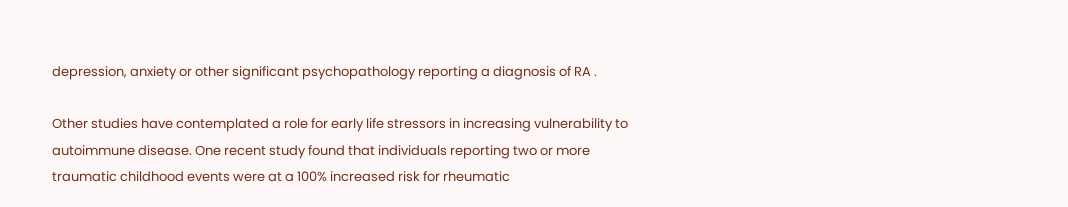depression, anxiety or other significant psychopathology reporting a diagnosis of RA .

Other studies have contemplated a role for early life stressors in increasing vulnerability to autoimmune disease. One recent study found that individuals reporting two or more traumatic childhood events were at a 100% increased risk for rheumatic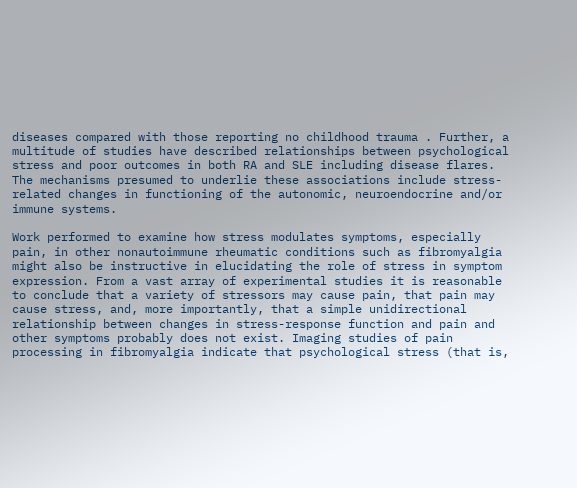diseases compared with those reporting no childhood trauma . Further, a multitude of studies have described relationships between psychological stress and poor outcomes in both RA and SLE including disease flares. The mechanisms presumed to underlie these associations include stress-related changes in functioning of the autonomic, neuroendocrine and/or immune systems.

Work performed to examine how stress modulates symptoms, especially pain, in other nonautoimmune rheumatic conditions such as fibromyalgia might also be instructive in elucidating the role of stress in symptom expression. From a vast array of experimental studies it is reasonable to conclude that a variety of stressors may cause pain, that pain may cause stress, and, more importantly, that a simple unidirectional relationship between changes in stress-response function and pain and other symptoms probably does not exist. Imaging studies of pain processing in fibromyalgia indicate that psychological stress (that is,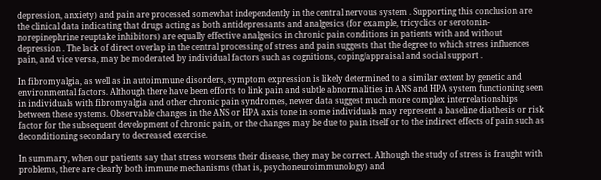depression, anxiety) and pain are processed somewhat independently in the central nervous system . Supporting this conclusion are the clinical data indicating that drugs acting as both antidepressants and analgesics (for example, tricyclics or serotonin-norepinephrine reuptake inhibitors) are equally effective analgesics in chronic pain conditions in patients with and without depression . The lack of direct overlap in the central processing of stress and pain suggests that the degree to which stress influences pain, and vice versa, may be moderated by individual factors such as cognitions, coping/appraisal and social support .

In fibromyalgia, as well as in autoimmune disorders, symptom expression is likely determined to a similar extent by genetic and environmental factors. Although there have been efforts to link pain and subtle abnormalities in ANS and HPA system functioning seen in individuals with fibromyalgia and other chronic pain syndromes, newer data suggest much more complex interrelationships between these systems. Observable changes in the ANS or HPA axis tone in some individuals may represent a baseline diathesis or risk factor for the subsequent development of chronic pain, or the changes may be due to pain itself or to the indirect effects of pain such as deconditioning secondary to decreased exercise.

In summary, when our patients say that stress worsens their disease, they may be correct. Although the study of stress is fraught with problems, there are clearly both immune mechanisms (that is, psychoneuroimmunology) and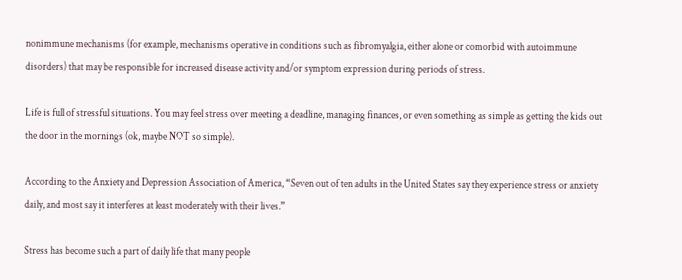nonimmune mechanisms (for example, mechanisms operative in conditions such as fibromyalgia, either alone or comorbid with autoimmune disorders) that may be responsible for increased disease activity and/or symptom expression during periods of stress.

Life is full of stressful situations. You may feel stress over meeting a deadline, managing finances, or even something as simple as getting the kids out the door in the mornings (ok, maybe NOT so simple).

According to the Anxiety and Depression Association of America, “Seven out of ten adults in the United States say they experience stress or anxiety daily, and most say it interferes at least moderately with their lives.”

Stress has become such a part of daily life that many people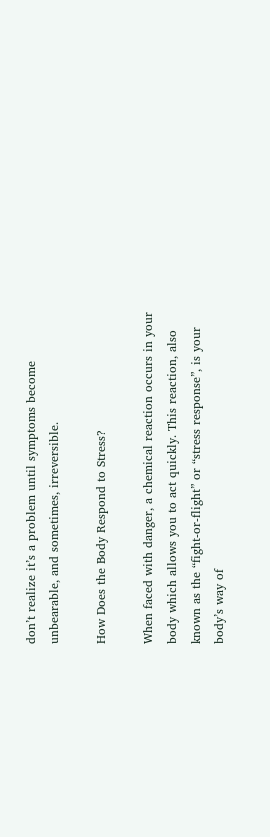don’t realize it’s a problem until symptoms become unbearable, and sometimes, irreversible.

How Does the Body Respond to Stress?

When faced with danger, a chemical reaction occurs in your body which allows you to act quickly. This reaction, also known as the “fight-or-flight” or “stress response”, is your body’s way of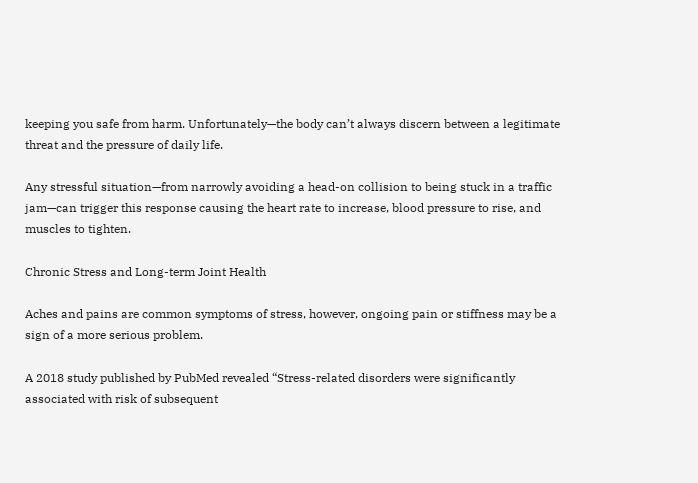keeping you safe from harm. Unfortunately—the body can’t always discern between a legitimate threat and the pressure of daily life.

Any stressful situation—from narrowly avoiding a head-on collision to being stuck in a traffic jam—can trigger this response causing the heart rate to increase, blood pressure to rise, and muscles to tighten.

Chronic Stress and Long-term Joint Health

Aches and pains are common symptoms of stress, however, ongoing pain or stiffness may be a sign of a more serious problem.

A 2018 study published by PubMed revealed “Stress-related disorders were significantly associated with risk of subsequent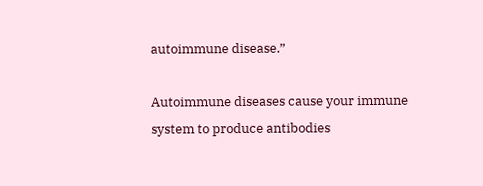autoimmune disease.”

Autoimmune diseases cause your immune system to produce antibodies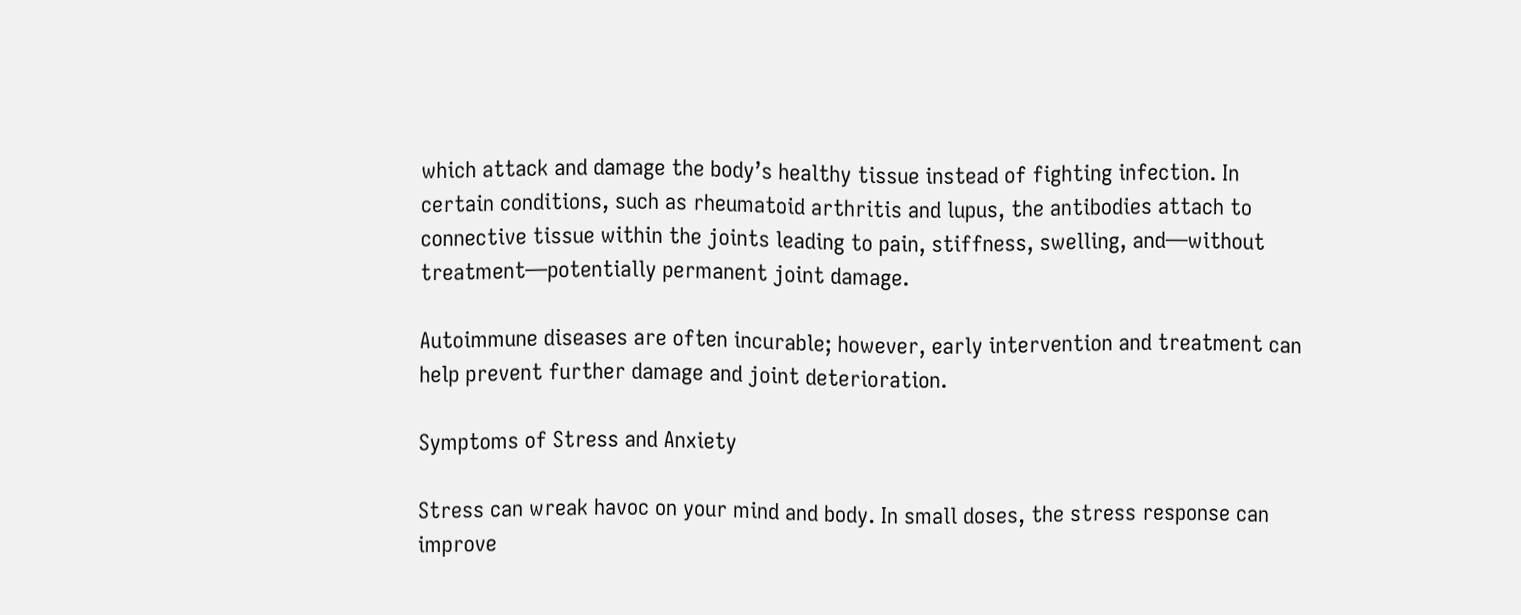which attack and damage the body’s healthy tissue instead of fighting infection. In certain conditions, such as rheumatoid arthritis and lupus, the antibodies attach to connective tissue within the joints leading to pain, stiffness, swelling, and—without treatment—potentially permanent joint damage.

Autoimmune diseases are often incurable; however, early intervention and treatment can help prevent further damage and joint deterioration.

Symptoms of Stress and Anxiety

Stress can wreak havoc on your mind and body. In small doses, the stress response can improve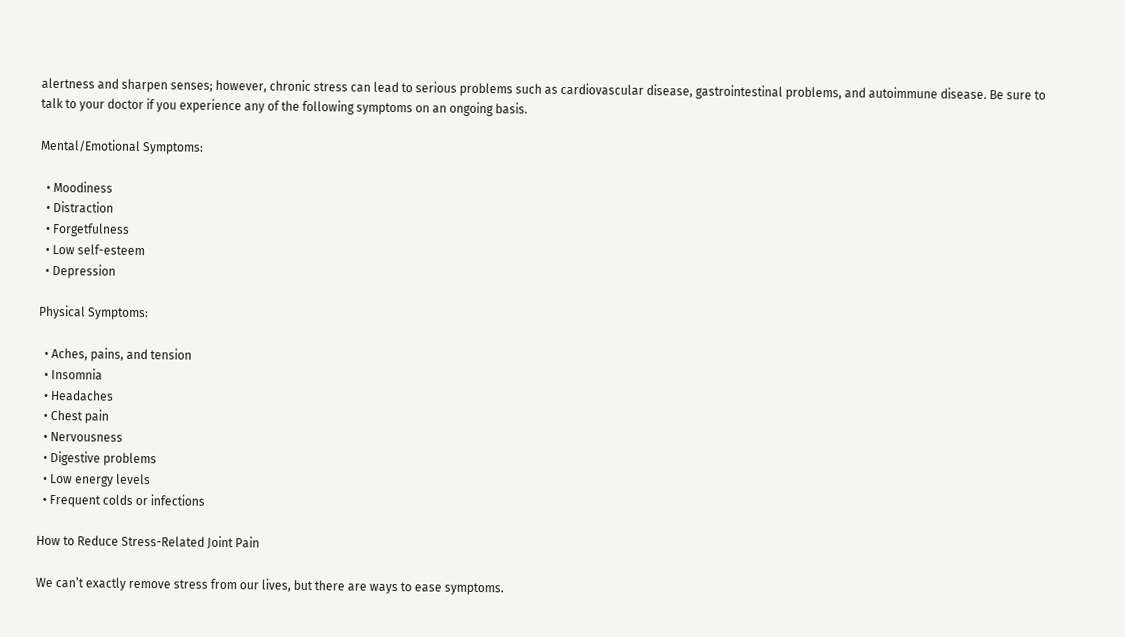alertness and sharpen senses; however, chronic stress can lead to serious problems such as cardiovascular disease, gastrointestinal problems, and autoimmune disease. Be sure to talk to your doctor if you experience any of the following symptoms on an ongoing basis.

Mental/Emotional Symptoms:

  • Moodiness
  • Distraction
  • Forgetfulness
  • Low self-esteem
  • Depression

Physical Symptoms:

  • Aches, pains, and tension
  • Insomnia
  • Headaches
  • Chest pain
  • Nervousness
  • Digestive problems
  • Low energy levels
  • Frequent colds or infections

How to Reduce Stress-Related Joint Pain

We can’t exactly remove stress from our lives, but there are ways to ease symptoms.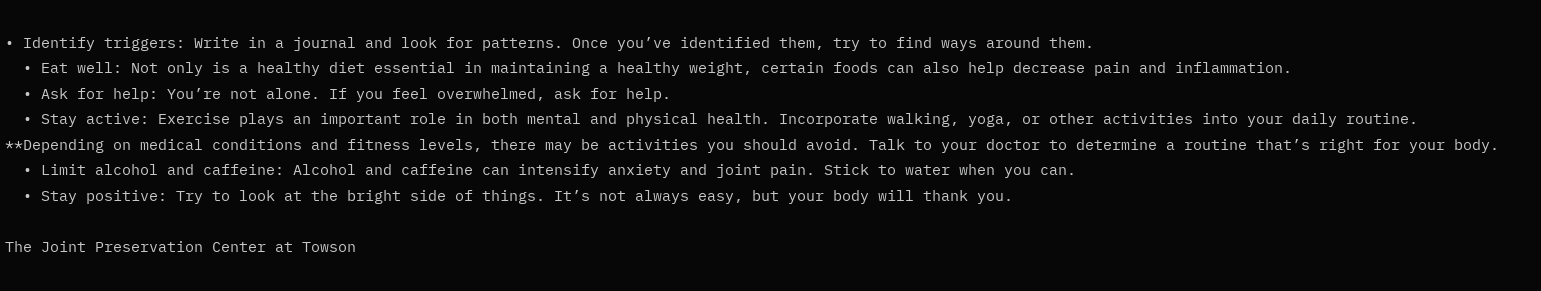• Identify triggers: Write in a journal and look for patterns. Once you’ve identified them, try to find ways around them.
  • Eat well: Not only is a healthy diet essential in maintaining a healthy weight, certain foods can also help decrease pain and inflammation.
  • Ask for help: You’re not alone. If you feel overwhelmed, ask for help.
  • Stay active: Exercise plays an important role in both mental and physical health. Incorporate walking, yoga, or other activities into your daily routine. **Depending on medical conditions and fitness levels, there may be activities you should avoid. Talk to your doctor to determine a routine that’s right for your body.
  • Limit alcohol and caffeine: Alcohol and caffeine can intensify anxiety and joint pain. Stick to water when you can.
  • Stay positive: Try to look at the bright side of things. It’s not always easy, but your body will thank you.

The Joint Preservation Center at Towson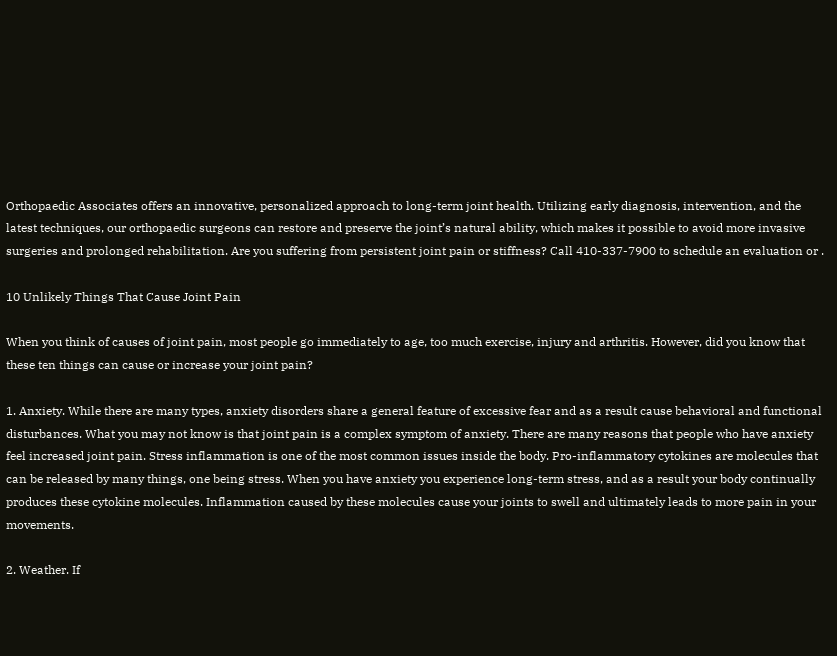Orthopaedic Associates offers an innovative, personalized approach to long-term joint health. Utilizing early diagnosis, intervention, and the latest techniques, our orthopaedic surgeons can restore and preserve the joint’s natural ability, which makes it possible to avoid more invasive surgeries and prolonged rehabilitation. Are you suffering from persistent joint pain or stiffness? Call 410-337-7900 to schedule an evaluation or .

10 Unlikely Things That Cause Joint Pain

When you think of causes of joint pain, most people go immediately to age, too much exercise, injury and arthritis. However, did you know that these ten things can cause or increase your joint pain?

1. Anxiety. While there are many types, anxiety disorders share a general feature of excessive fear and as a result cause behavioral and functional disturbances. What you may not know is that joint pain is a complex symptom of anxiety. There are many reasons that people who have anxiety feel increased joint pain. Stress inflammation is one of the most common issues inside the body. Pro-inflammatory cytokines are molecules that can be released by many things, one being stress. When you have anxiety you experience long-term stress, and as a result your body continually produces these cytokine molecules. Inflammation caused by these molecules cause your joints to swell and ultimately leads to more pain in your movements.

2. Weather. If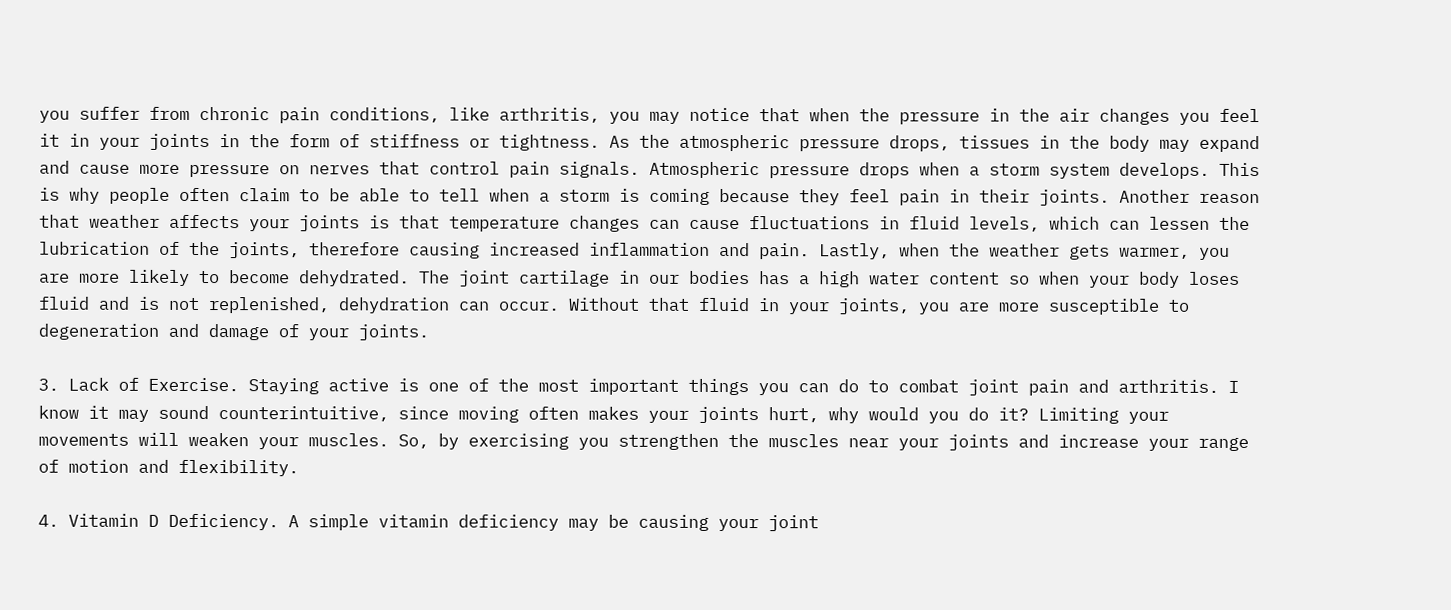you suffer from chronic pain conditions, like arthritis, you may notice that when the pressure in the air changes you feel it in your joints in the form of stiffness or tightness. As the atmospheric pressure drops, tissues in the body may expand and cause more pressure on nerves that control pain signals. Atmospheric pressure drops when a storm system develops. This is why people often claim to be able to tell when a storm is coming because they feel pain in their joints. Another reason that weather affects your joints is that temperature changes can cause fluctuations in fluid levels, which can lessen the lubrication of the joints, therefore causing increased inflammation and pain. Lastly, when the weather gets warmer, you are more likely to become dehydrated. The joint cartilage in our bodies has a high water content so when your body loses fluid and is not replenished, dehydration can occur. Without that fluid in your joints, you are more susceptible to degeneration and damage of your joints.

3. Lack of Exercise. Staying active is one of the most important things you can do to combat joint pain and arthritis. I know it may sound counterintuitive, since moving often makes your joints hurt, why would you do it? Limiting your movements will weaken your muscles. So, by exercising you strengthen the muscles near your joints and increase your range of motion and flexibility.

4. Vitamin D Deficiency. A simple vitamin deficiency may be causing your joint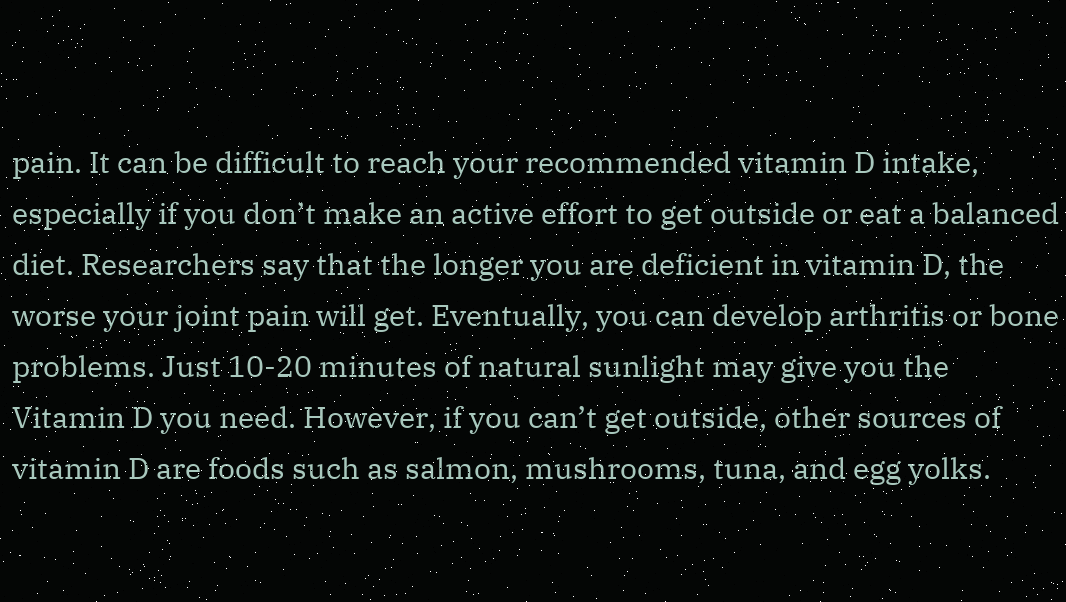pain. It can be difficult to reach your recommended vitamin D intake, especially if you don’t make an active effort to get outside or eat a balanced diet. Researchers say that the longer you are deficient in vitamin D, the worse your joint pain will get. Eventually, you can develop arthritis or bone problems. Just 10-20 minutes of natural sunlight may give you the Vitamin D you need. However, if you can’t get outside, other sources of vitamin D are foods such as salmon, mushrooms, tuna, and egg yolks.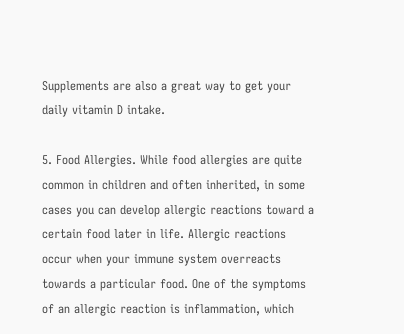Supplements are also a great way to get your daily vitamin D intake.

5. Food Allergies. While food allergies are quite common in children and often inherited, in some cases you can develop allergic reactions toward a certain food later in life. Allergic reactions occur when your immune system overreacts towards a particular food. One of the symptoms of an allergic reaction is inflammation, which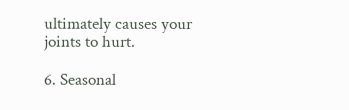ultimately causes your joints to hurt.

6. Seasonal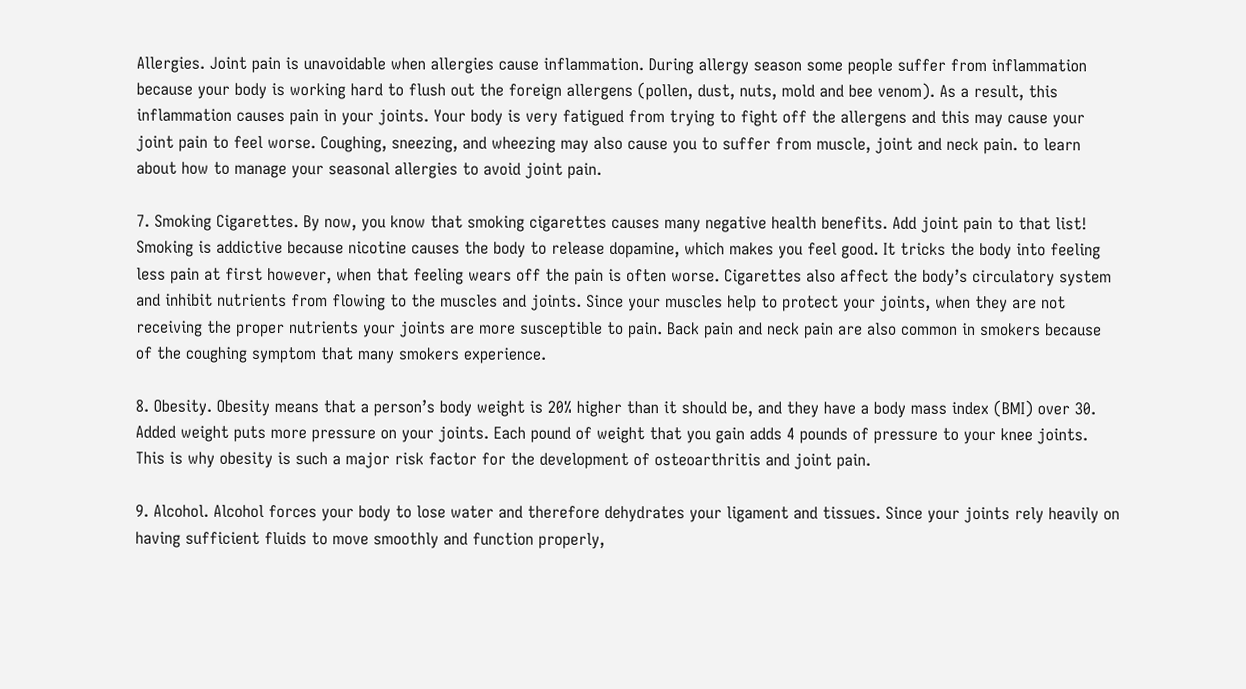Allergies. Joint pain is unavoidable when allergies cause inflammation. During allergy season some people suffer from inflammation because your body is working hard to flush out the foreign allergens (pollen, dust, nuts, mold and bee venom). As a result, this inflammation causes pain in your joints. Your body is very fatigued from trying to fight off the allergens and this may cause your joint pain to feel worse. Coughing, sneezing, and wheezing may also cause you to suffer from muscle, joint and neck pain. to learn about how to manage your seasonal allergies to avoid joint pain.

7. Smoking Cigarettes. By now, you know that smoking cigarettes causes many negative health benefits. Add joint pain to that list! Smoking is addictive because nicotine causes the body to release dopamine, which makes you feel good. It tricks the body into feeling less pain at first however, when that feeling wears off the pain is often worse. Cigarettes also affect the body’s circulatory system and inhibit nutrients from flowing to the muscles and joints. Since your muscles help to protect your joints, when they are not receiving the proper nutrients your joints are more susceptible to pain. Back pain and neck pain are also common in smokers because of the coughing symptom that many smokers experience.

8. Obesity. Obesity means that a person’s body weight is 20% higher than it should be, and they have a body mass index (BMI) over 30. Added weight puts more pressure on your joints. Each pound of weight that you gain adds 4 pounds of pressure to your knee joints. This is why obesity is such a major risk factor for the development of osteoarthritis and joint pain.

9. Alcohol. Alcohol forces your body to lose water and therefore dehydrates your ligament and tissues. Since your joints rely heavily on having sufficient fluids to move smoothly and function properly,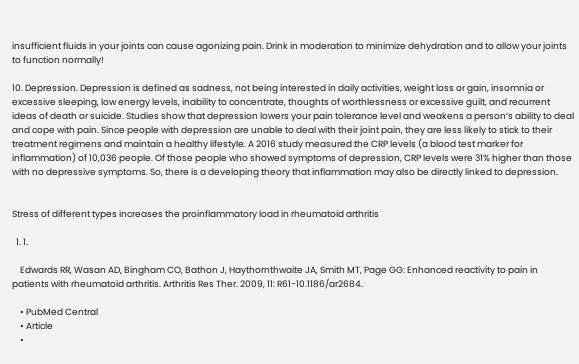insufficient fluids in your joints can cause agonizing pain. Drink in moderation to minimize dehydration and to allow your joints to function normally!

10. Depression. Depression is defined as sadness, not being interested in daily activities, weight loss or gain, insomnia or excessive sleeping, low energy levels, inability to concentrate, thoughts of worthlessness or excessive guilt, and recurrent ideas of death or suicide. Studies show that depression lowers your pain tolerance level and weakens a person’s ability to deal and cope with pain. Since people with depression are unable to deal with their joint pain, they are less likely to stick to their treatment regimens and maintain a healthy lifestyle. A 2016 study measured the CRP levels (a blood test marker for inflammation) of 10,036 people. Of those people who showed symptoms of depression, CRP levels were 31% higher than those with no depressive symptoms. So, there is a developing theory that inflammation may also be directly linked to depression.


Stress of different types increases the proinflammatory load in rheumatoid arthritis

  1. 1.

    Edwards RR, Wasan AD, Bingham CO, Bathon J, Haythornthwaite JA, Smith MT, Page GG: Enhanced reactivity to pain in patients with rheumatoid arthritis. Arthritis Res Ther. 2009, 11: R61-10.1186/ar2684.

    • PubMed Central
    • Article
    •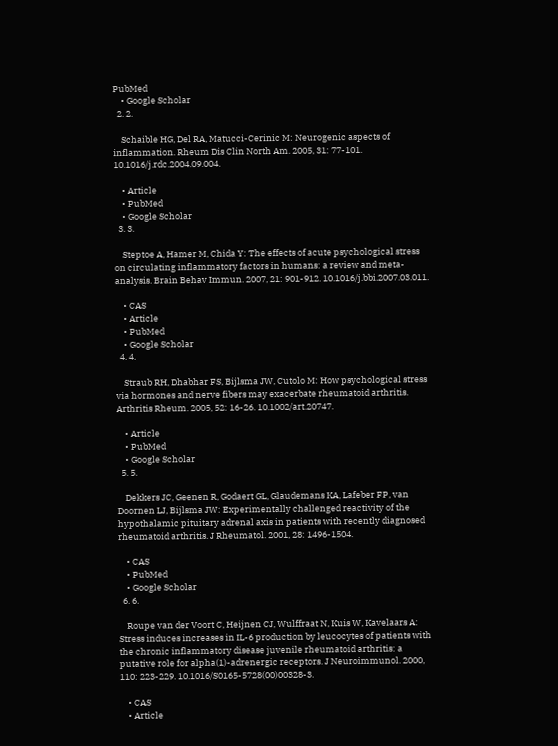PubMed
    • Google Scholar
  2. 2.

    Schaible HG, Del RA, Matucci-Cerinic M: Neurogenic aspects of inflammation. Rheum Dis Clin North Am. 2005, 31: 77-101. 10.1016/j.rdc.2004.09.004.

    • Article
    • PubMed
    • Google Scholar
  3. 3.

    Steptoe A, Hamer M, Chida Y: The effects of acute psychological stress on circulating inflammatory factors in humans: a review and meta-analysis. Brain Behav Immun. 2007, 21: 901-912. 10.1016/j.bbi.2007.03.011.

    • CAS
    • Article
    • PubMed
    • Google Scholar
  4. 4.

    Straub RH, Dhabhar FS, Bijlsma JW, Cutolo M: How psychological stress via hormones and nerve fibers may exacerbate rheumatoid arthritis. Arthritis Rheum. 2005, 52: 16-26. 10.1002/art.20747.

    • Article
    • PubMed
    • Google Scholar
  5. 5.

    Dekkers JC, Geenen R, Godaert GL, Glaudemans KA, Lafeber FP, van Doornen LJ, Bijlsma JW: Experimentally challenged reactivity of the hypothalamic pituitary adrenal axis in patients with recently diagnosed rheumatoid arthritis. J Rheumatol. 2001, 28: 1496-1504.

    • CAS
    • PubMed
    • Google Scholar
  6. 6.

    Roupe van der Voort C, Heijnen CJ, Wulffraat N, Kuis W, Kavelaars A: Stress induces increases in IL-6 production by leucocytes of patients with the chronic inflammatory disease juvenile rheumatoid arthritis: a putative role for alpha(1)-adrenergic receptors. J Neuroimmunol. 2000, 110: 223-229. 10.1016/S0165-5728(00)00328-3.

    • CAS
    • Article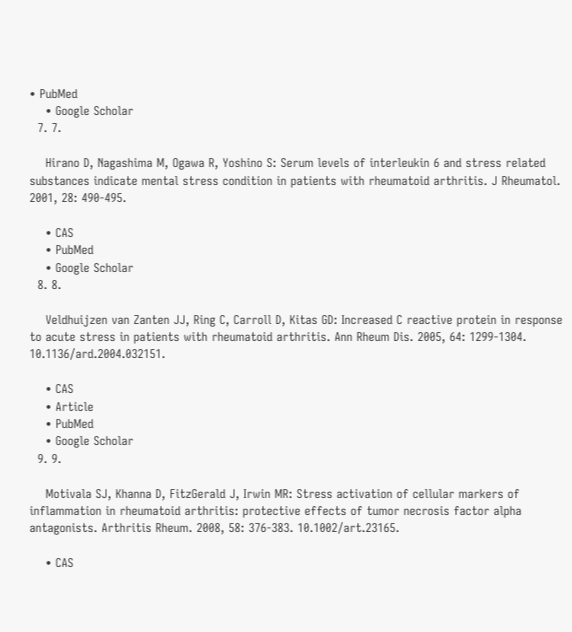• PubMed
    • Google Scholar
  7. 7.

    Hirano D, Nagashima M, Ogawa R, Yoshino S: Serum levels of interleukin 6 and stress related substances indicate mental stress condition in patients with rheumatoid arthritis. J Rheumatol. 2001, 28: 490-495.

    • CAS
    • PubMed
    • Google Scholar
  8. 8.

    Veldhuijzen van Zanten JJ, Ring C, Carroll D, Kitas GD: Increased C reactive protein in response to acute stress in patients with rheumatoid arthritis. Ann Rheum Dis. 2005, 64: 1299-1304. 10.1136/ard.2004.032151.

    • CAS
    • Article
    • PubMed
    • Google Scholar
  9. 9.

    Motivala SJ, Khanna D, FitzGerald J, Irwin MR: Stress activation of cellular markers of inflammation in rheumatoid arthritis: protective effects of tumor necrosis factor alpha antagonists. Arthritis Rheum. 2008, 58: 376-383. 10.1002/art.23165.

    • CAS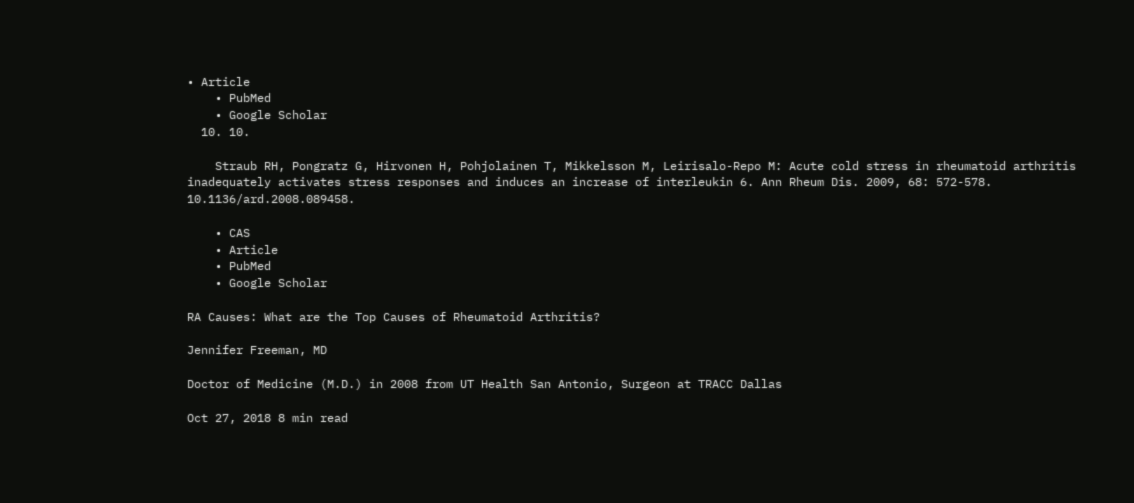• Article
    • PubMed
    • Google Scholar
  10. 10.

    Straub RH, Pongratz G, Hirvonen H, Pohjolainen T, Mikkelsson M, Leirisalo-Repo M: Acute cold stress in rheumatoid arthritis inadequately activates stress responses and induces an increase of interleukin 6. Ann Rheum Dis. 2009, 68: 572-578. 10.1136/ard.2008.089458.

    • CAS
    • Article
    • PubMed
    • Google Scholar

RA Causes: What are the Top Causes of Rheumatoid Arthritis?

Jennifer Freeman, MD

Doctor of Medicine (M.D.) in 2008 from UT Health San Antonio, Surgeon at TRACC Dallas

Oct 27, 2018 8 min read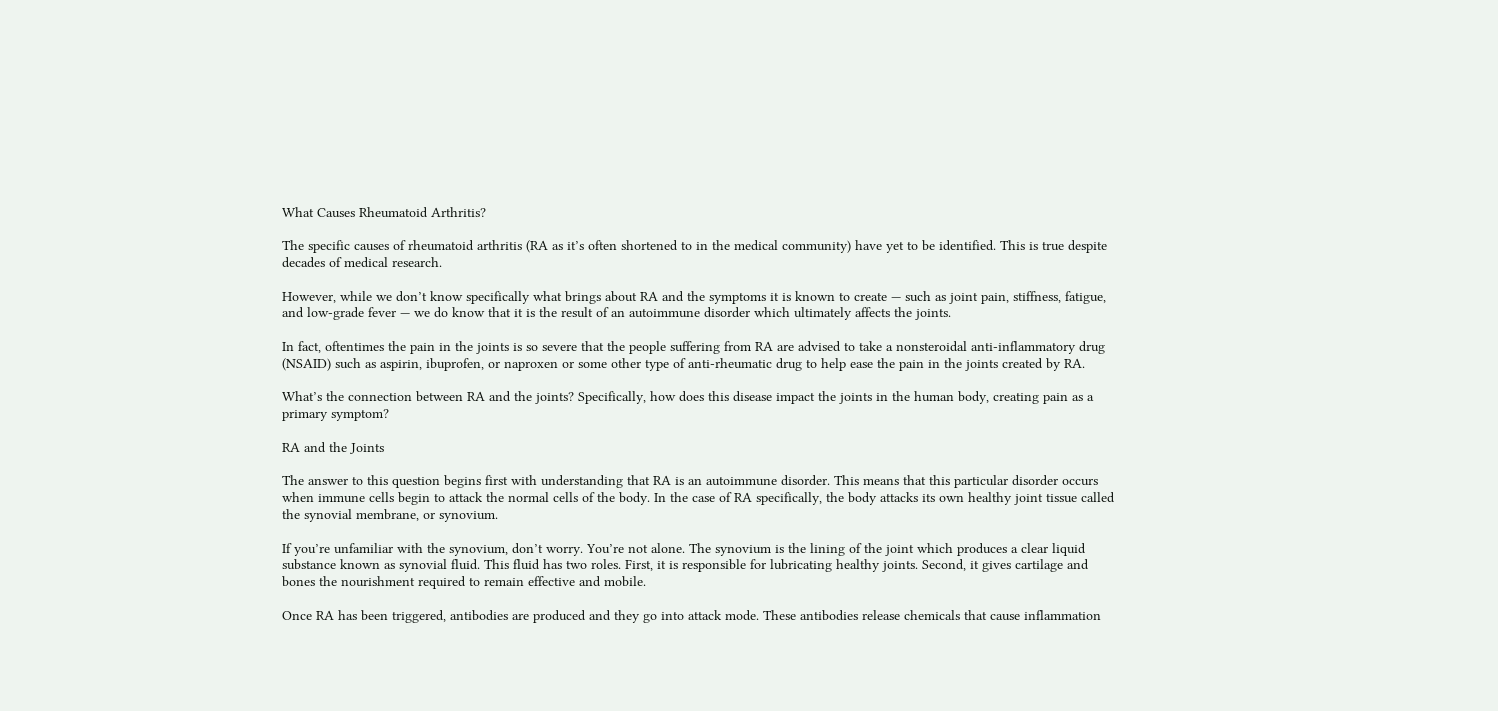What Causes Rheumatoid Arthritis?

The specific causes of rheumatoid arthritis (RA as it’s often shortened to in the medical community) have yet to be identified. This is true despite decades of medical research.

However, while we don’t know specifically what brings about RA and the symptoms it is known to create — such as joint pain, stiffness, fatigue, and low-grade fever — we do know that it is the result of an autoimmune disorder which ultimately affects the joints.

In fact, oftentimes the pain in the joints is so severe that the people suffering from RA are advised to take a nonsteroidal anti-inflammatory drug (NSAID) such as aspirin, ibuprofen, or naproxen or some other type of anti-rheumatic drug to help ease the pain in the joints created by RA.

What’s the connection between RA and the joints? Specifically, how does this disease impact the joints in the human body, creating pain as a primary symptom?

RA and the Joints

The answer to this question begins first with understanding that RA is an autoimmune disorder. This means that this particular disorder occurs when immune cells begin to attack the normal cells of the body. In the case of RA specifically, the body attacks its own healthy joint tissue called the synovial membrane, or synovium.

If you’re unfamiliar with the synovium, don’t worry. You’re not alone. The synovium is the lining of the joint which produces a clear liquid substance known as synovial fluid. This fluid has two roles. First, it is responsible for lubricating healthy joints. Second, it gives cartilage and bones the nourishment required to remain effective and mobile.

Once RA has been triggered, antibodies are produced and they go into attack mode. These antibodies release chemicals that cause inflammation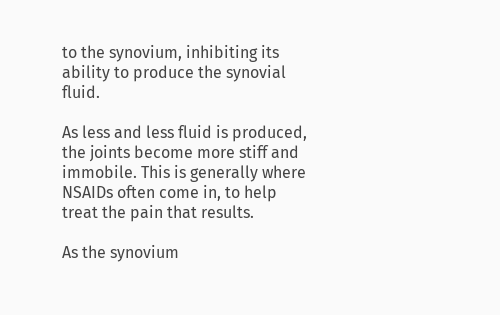to the synovium, inhibiting its ability to produce the synovial fluid.

As less and less fluid is produced, the joints become more stiff and immobile. This is generally where NSAIDs often come in, to help treat the pain that results.

As the synovium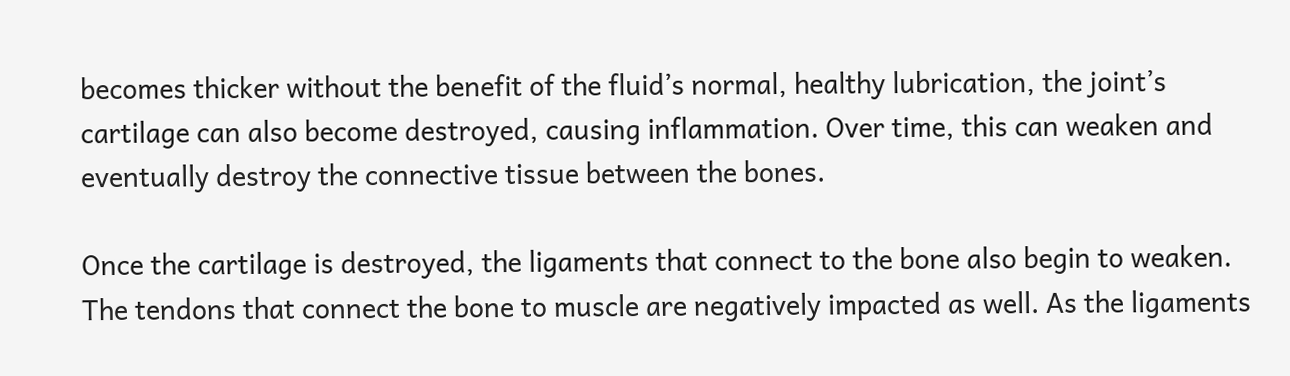becomes thicker without the benefit of the fluid’s normal, healthy lubrication, the joint’s cartilage can also become destroyed, causing inflammation. Over time, this can weaken and eventually destroy the connective tissue between the bones.

Once the cartilage is destroyed, the ligaments that connect to the bone also begin to weaken. The tendons that connect the bone to muscle are negatively impacted as well. As the ligaments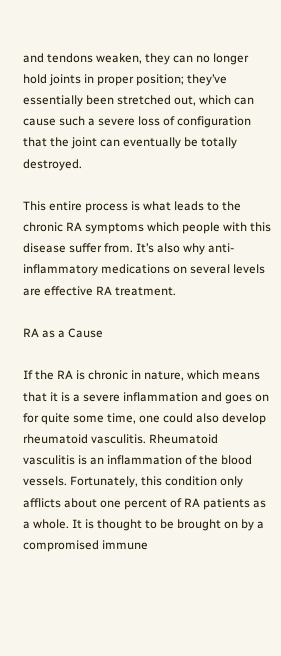and tendons weaken, they can no longer hold joints in proper position; they’ve essentially been stretched out, which can cause such a severe loss of configuration that the joint can eventually be totally destroyed.

This entire process is what leads to the chronic RA symptoms which people with this disease suffer from. It’s also why anti-inflammatory medications on several levels are effective RA treatment.

RA as a Cause

If the RA is chronic in nature, which means that it is a severe inflammation and goes on for quite some time, one could also develop rheumatoid vasculitis. Rheumatoid vasculitis is an inflammation of the blood vessels. Fortunately, this condition only afflicts about one percent of RA patients as a whole. It is thought to be brought on by a compromised immune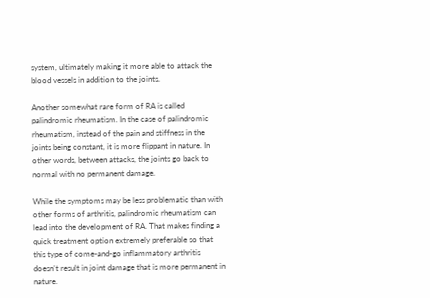system, ultimately making it more able to attack the blood vessels in addition to the joints.

Another somewhat rare form of RA is called palindromic rheumatism. In the case of palindromic rheumatism, instead of the pain and stiffness in the joints being constant, it is more flippant in nature. In other words, between attacks, the joints go back to normal with no permanent damage.

While the symptoms may be less problematic than with other forms of arthritis, palindromic rheumatism can lead into the development of RA. That makes finding a quick treatment option extremely preferable so that this type of come-and-go inflammatory arthritis doesn’t result in joint damage that is more permanent in nature.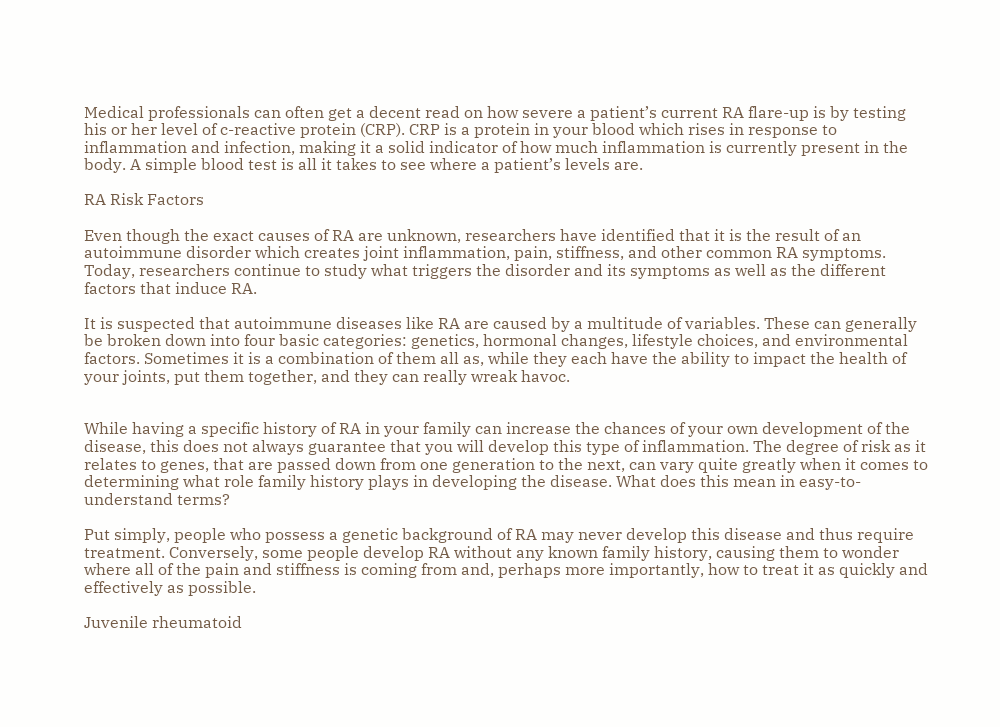Medical professionals can often get a decent read on how severe a patient’s current RA flare-up is by testing his or her level of c-reactive protein (CRP). CRP is a protein in your blood which rises in response to inflammation and infection, making it a solid indicator of how much inflammation is currently present in the body. A simple blood test is all it takes to see where a patient’s levels are.

RA Risk Factors

Even though the exact causes of RA are unknown, researchers have identified that it is the result of an autoimmune disorder which creates joint inflammation, pain, stiffness, and other common RA symptoms. Today, researchers continue to study what triggers the disorder and its symptoms as well as the different factors that induce RA.

It is suspected that autoimmune diseases like RA are caused by a multitude of variables. These can generally be broken down into four basic categories: genetics, hormonal changes, lifestyle choices, and environmental factors. Sometimes it is a combination of them all as, while they each have the ability to impact the health of your joints, put them together, and they can really wreak havoc.


While having a specific history of RA in your family can increase the chances of your own development of the disease, this does not always guarantee that you will develop this type of inflammation. The degree of risk as it relates to genes, that are passed down from one generation to the next, can vary quite greatly when it comes to determining what role family history plays in developing the disease. What does this mean in easy-to-understand terms?

Put simply, people who possess a genetic background of RA may never develop this disease and thus require treatment. Conversely, some people develop RA without any known family history, causing them to wonder where all of the pain and stiffness is coming from and, perhaps more importantly, how to treat it as quickly and effectively as possible.

Juvenile rheumatoid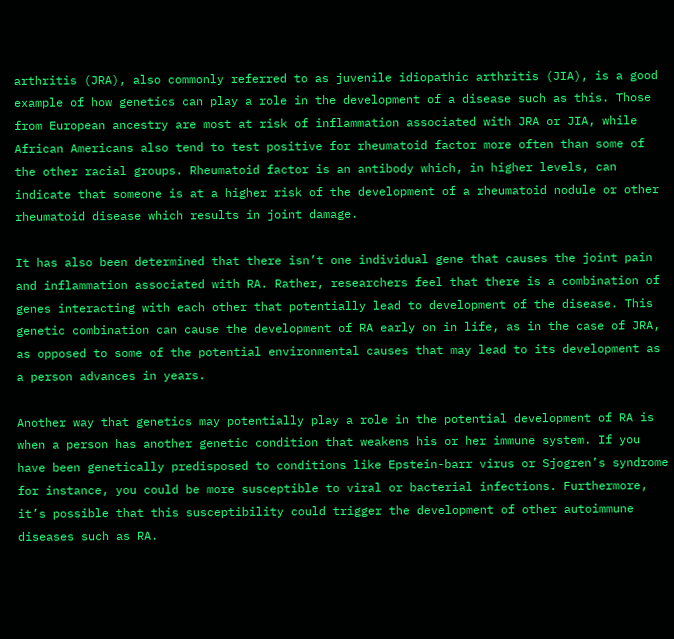arthritis (JRA), also commonly referred to as juvenile idiopathic arthritis (JIA), is a good example of how genetics can play a role in the development of a disease such as this. Those from European ancestry are most at risk of inflammation associated with JRA or JIA, while African Americans also tend to test positive for rheumatoid factor more often than some of the other racial groups. Rheumatoid factor is an antibody which, in higher levels, can indicate that someone is at a higher risk of the development of a rheumatoid nodule or other rheumatoid disease which results in joint damage.

It has also been determined that there isn’t one individual gene that causes the joint pain and inflammation associated with RA. Rather, researchers feel that there is a combination of genes interacting with each other that potentially lead to development of the disease. This genetic combination can cause the development of RA early on in life, as in the case of JRA, as opposed to some of the potential environmental causes that may lead to its development as a person advances in years.

Another way that genetics may potentially play a role in the potential development of RA is when a person has another genetic condition that weakens his or her immune system. If you have been genetically predisposed to conditions like Epstein-barr virus or Sjogren’s syndrome for instance, you could be more susceptible to viral or bacterial infections. Furthermore, it’s possible that this susceptibility could trigger the development of other autoimmune diseases such as RA.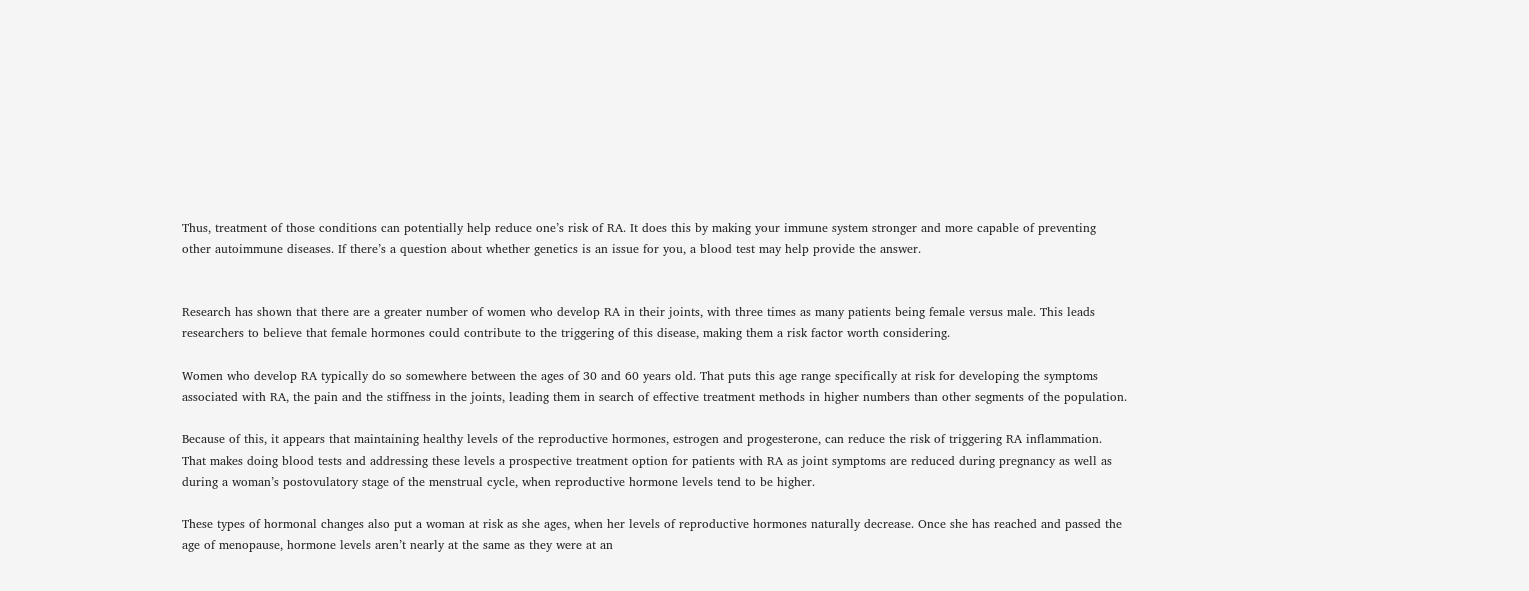Thus, treatment of those conditions can potentially help reduce one’s risk of RA. It does this by making your immune system stronger and more capable of preventing other autoimmune diseases. If there’s a question about whether genetics is an issue for you, a blood test may help provide the answer.


Research has shown that there are a greater number of women who develop RA in their joints, with three times as many patients being female versus male. This leads researchers to believe that female hormones could contribute to the triggering of this disease, making them a risk factor worth considering.

Women who develop RA typically do so somewhere between the ages of 30 and 60 years old. That puts this age range specifically at risk for developing the symptoms associated with RA, the pain and the stiffness in the joints, leading them in search of effective treatment methods in higher numbers than other segments of the population.

Because of this, it appears that maintaining healthy levels of the reproductive hormones, estrogen and progesterone, can reduce the risk of triggering RA inflammation. That makes doing blood tests and addressing these levels a prospective treatment option for patients with RA as joint symptoms are reduced during pregnancy as well as during a woman’s postovulatory stage of the menstrual cycle, when reproductive hormone levels tend to be higher.

These types of hormonal changes also put a woman at risk as she ages, when her levels of reproductive hormones naturally decrease. Once she has reached and passed the age of menopause, hormone levels aren’t nearly at the same as they were at an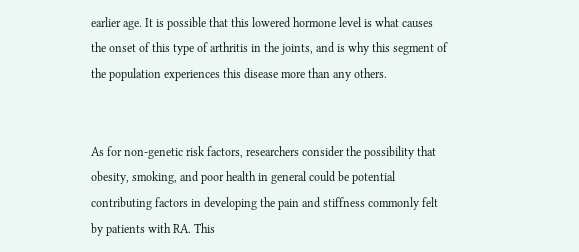earlier age. It is possible that this lowered hormone level is what causes the onset of this type of arthritis in the joints, and is why this segment of the population experiences this disease more than any others.


As for non-genetic risk factors, researchers consider the possibility that obesity, smoking, and poor health in general could be potential contributing factors in developing the pain and stiffness commonly felt by patients with RA. This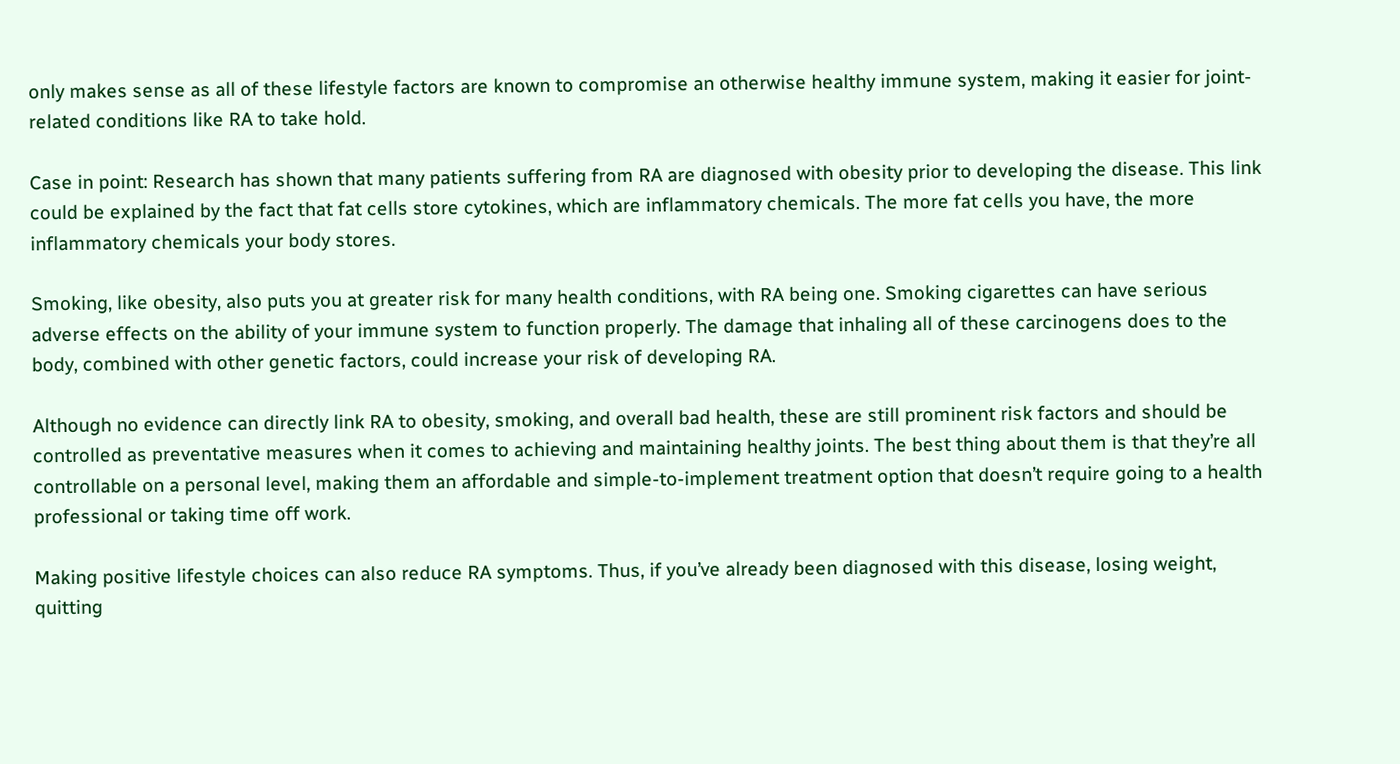only makes sense as all of these lifestyle factors are known to compromise an otherwise healthy immune system, making it easier for joint-related conditions like RA to take hold.

Case in point: Research has shown that many patients suffering from RA are diagnosed with obesity prior to developing the disease. This link could be explained by the fact that fat cells store cytokines, which are inflammatory chemicals. The more fat cells you have, the more inflammatory chemicals your body stores.

Smoking, like obesity, also puts you at greater risk for many health conditions, with RA being one. Smoking cigarettes can have serious adverse effects on the ability of your immune system to function properly. The damage that inhaling all of these carcinogens does to the body, combined with other genetic factors, could increase your risk of developing RA.

Although no evidence can directly link RA to obesity, smoking, and overall bad health, these are still prominent risk factors and should be controlled as preventative measures when it comes to achieving and maintaining healthy joints. The best thing about them is that they’re all controllable on a personal level, making them an affordable and simple-to-implement treatment option that doesn’t require going to a health professional or taking time off work.

Making positive lifestyle choices can also reduce RA symptoms. Thus, if you’ve already been diagnosed with this disease, losing weight, quitting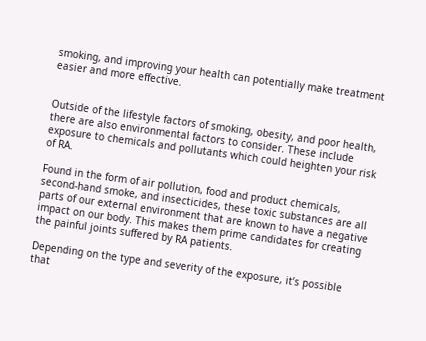smoking, and improving your health can potentially make treatment easier and more effective.


Outside of the lifestyle factors of smoking, obesity, and poor health, there are also environmental factors to consider. These include exposure to chemicals and pollutants which could heighten your risk of RA.

Found in the form of air pollution, food and product chemicals, second-hand smoke, and insecticides, these toxic substances are all parts of our external environment that are known to have a negative impact on our body. This makes them prime candidates for creating the painful joints suffered by RA patients.

Depending on the type and severity of the exposure, it’s possible that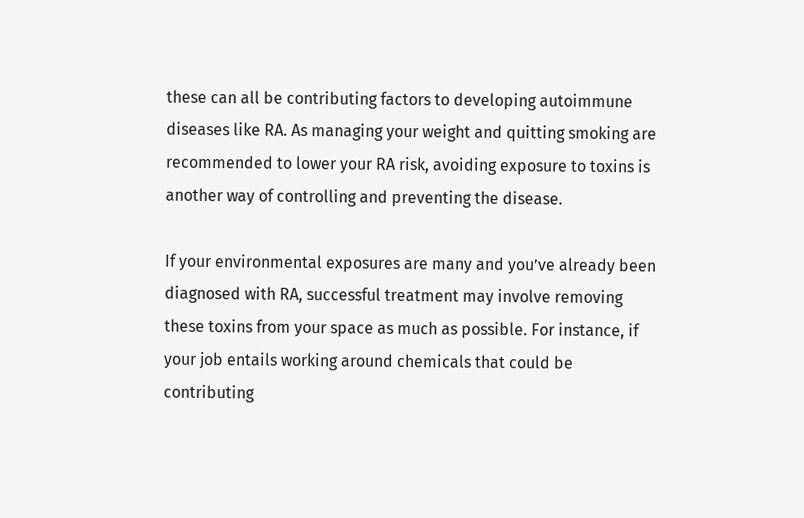these can all be contributing factors to developing autoimmune diseases like RA. As managing your weight and quitting smoking are recommended to lower your RA risk, avoiding exposure to toxins is another way of controlling and preventing the disease.

If your environmental exposures are many and you’ve already been diagnosed with RA, successful treatment may involve removing these toxins from your space as much as possible. For instance, if your job entails working around chemicals that could be contributing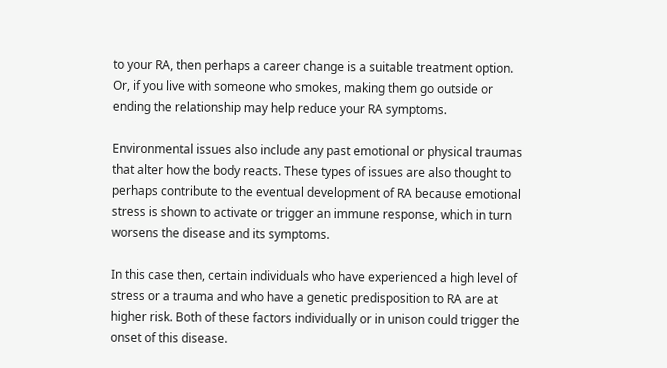to your RA, then perhaps a career change is a suitable treatment option. Or, if you live with someone who smokes, making them go outside or ending the relationship may help reduce your RA symptoms.

Environmental issues also include any past emotional or physical traumas that alter how the body reacts. These types of issues are also thought to perhaps contribute to the eventual development of RA because emotional stress is shown to activate or trigger an immune response, which in turn worsens the disease and its symptoms.

In this case then, certain individuals who have experienced a high level of stress or a trauma and who have a genetic predisposition to RA are at higher risk. Both of these factors individually or in unison could trigger the onset of this disease.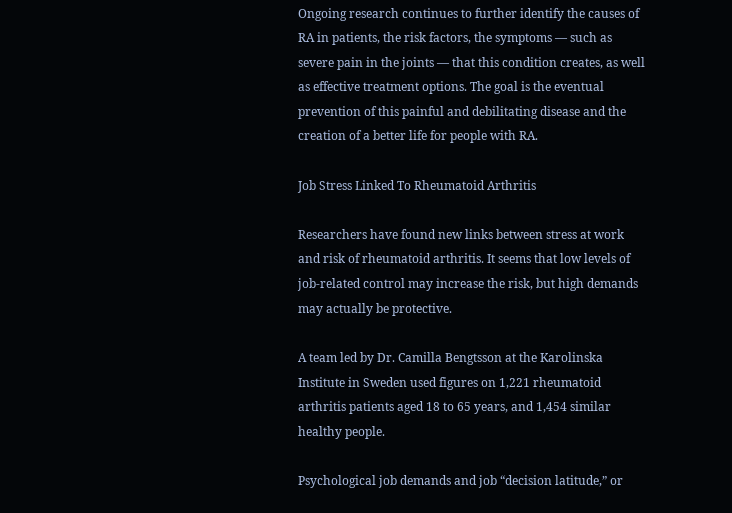Ongoing research continues to further identify the causes of RA in patients, the risk factors, the symptoms — such as severe pain in the joints — that this condition creates, as well as effective treatment options. The goal is the eventual prevention of this painful and debilitating disease and the creation of a better life for people with RA.

Job Stress Linked To Rheumatoid Arthritis

Researchers have found new links between stress at work and risk of rheumatoid arthritis. It seems that low levels of job-related control may increase the risk, but high demands may actually be protective.

A team led by Dr. Camilla Bengtsson at the Karolinska Institute in Sweden used figures on 1,221 rheumatoid arthritis patients aged 18 to 65 years, and 1,454 similar healthy people.

Psychological job demands and job “decision latitude,” or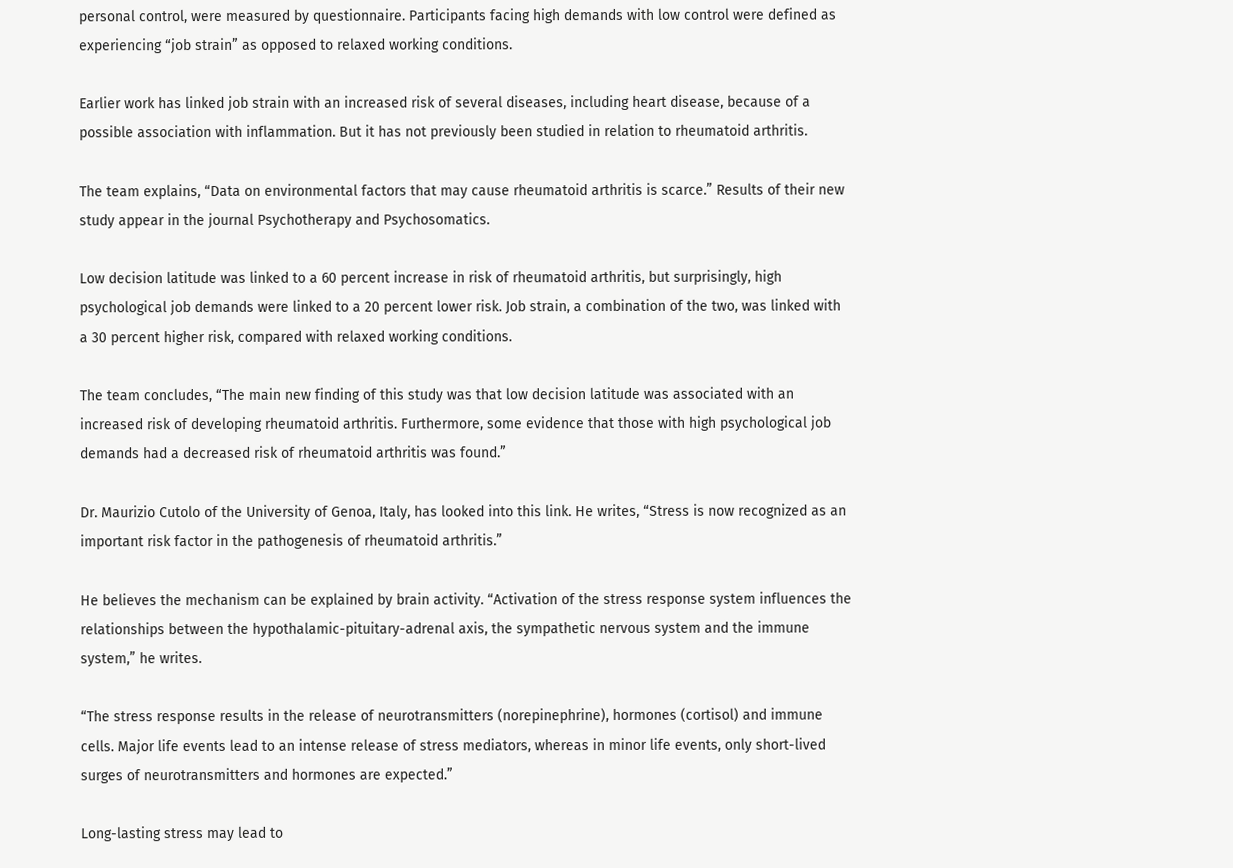personal control, were measured by questionnaire. Participants facing high demands with low control were defined as experiencing “job strain” as opposed to relaxed working conditions.

Earlier work has linked job strain with an increased risk of several diseases, including heart disease, because of a possible association with inflammation. But it has not previously been studied in relation to rheumatoid arthritis.

The team explains, “Data on environmental factors that may cause rheumatoid arthritis is scarce.” Results of their new study appear in the journal Psychotherapy and Psychosomatics.

Low decision latitude was linked to a 60 percent increase in risk of rheumatoid arthritis, but surprisingly, high psychological job demands were linked to a 20 percent lower risk. Job strain, a combination of the two, was linked with a 30 percent higher risk, compared with relaxed working conditions.

The team concludes, “The main new finding of this study was that low decision latitude was associated with an increased risk of developing rheumatoid arthritis. Furthermore, some evidence that those with high psychological job demands had a decreased risk of rheumatoid arthritis was found.”

Dr. Maurizio Cutolo of the University of Genoa, Italy, has looked into this link. He writes, “Stress is now recognized as an important risk factor in the pathogenesis of rheumatoid arthritis.”

He believes the mechanism can be explained by brain activity. “Activation of the stress response system influences the relationships between the hypothalamic-pituitary-adrenal axis, the sympathetic nervous system and the immune system,” he writes.

“The stress response results in the release of neurotransmitters (norepinephrine), hormones (cortisol) and immune cells. Major life events lead to an intense release of stress mediators, whereas in minor life events, only short-lived surges of neurotransmitters and hormones are expected.”

Long-lasting stress may lead to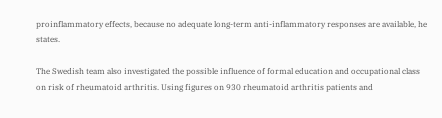proinflammatory effects, because no adequate long-term anti-inflammatory responses are available, he states.

The Swedish team also investigated the possible influence of formal education and occupational class on risk of rheumatoid arthritis. Using figures on 930 rheumatoid arthritis patients and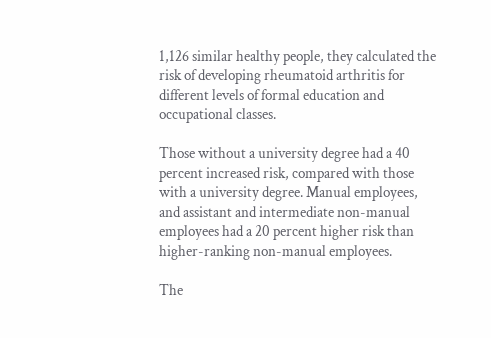1,126 similar healthy people, they calculated the risk of developing rheumatoid arthritis for different levels of formal education and occupational classes.

Those without a university degree had a 40 percent increased risk, compared with those with a university degree. Manual employees, and assistant and intermediate non-manual employees had a 20 percent higher risk than higher-ranking non-manual employees.

The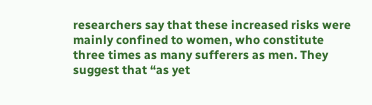researchers say that these increased risks were mainly confined to women, who constitute three times as many sufferers as men. They suggest that “as yet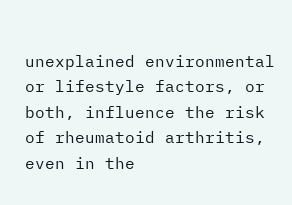unexplained environmental or lifestyle factors, or both, influence the risk of rheumatoid arthritis, even in the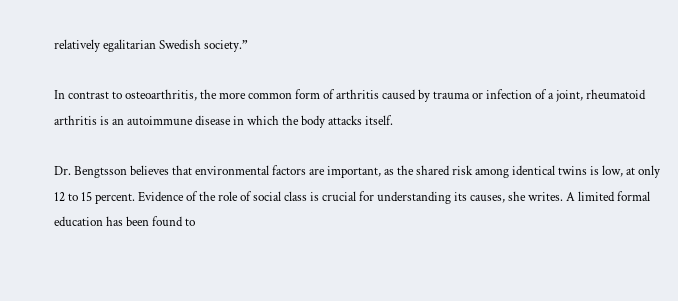relatively egalitarian Swedish society.”

In contrast to osteoarthritis, the more common form of arthritis caused by trauma or infection of a joint, rheumatoid arthritis is an autoimmune disease in which the body attacks itself.

Dr. Bengtsson believes that environmental factors are important, as the shared risk among identical twins is low, at only 12 to 15 percent. Evidence of the role of social class is crucial for understanding its causes, she writes. A limited formal education has been found to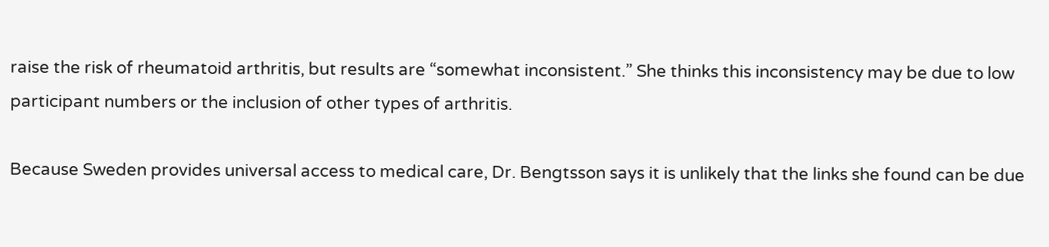raise the risk of rheumatoid arthritis, but results are “somewhat inconsistent.” She thinks this inconsistency may be due to low participant numbers or the inclusion of other types of arthritis.

Because Sweden provides universal access to medical care, Dr. Bengtsson says it is unlikely that the links she found can be due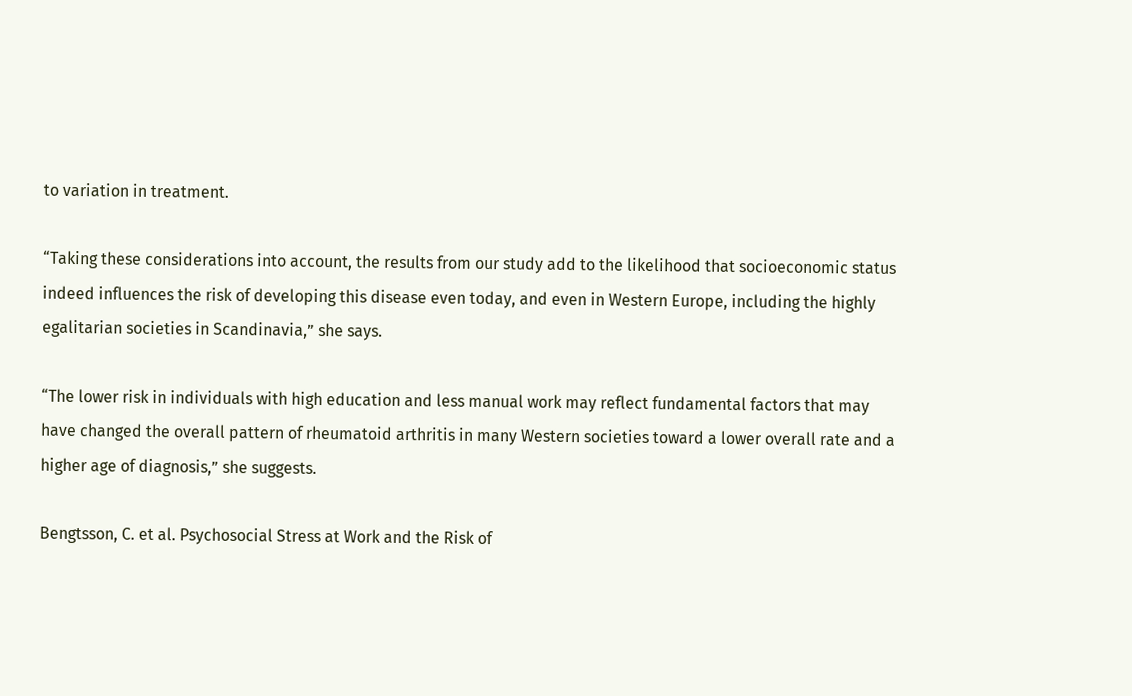to variation in treatment.

“Taking these considerations into account, the results from our study add to the likelihood that socioeconomic status indeed influences the risk of developing this disease even today, and even in Western Europe, including the highly egalitarian societies in Scandinavia,” she says.

“The lower risk in individuals with high education and less manual work may reflect fundamental factors that may have changed the overall pattern of rheumatoid arthritis in many Western societies toward a lower overall rate and a higher age of diagnosis,” she suggests.

Bengtsson, C. et al. Psychosocial Stress at Work and the Risk of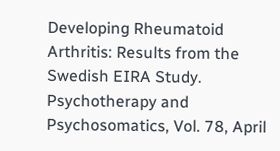Developing Rheumatoid Arthritis: Results from the Swedish EIRA Study. Psychotherapy and Psychosomatics, Vol. 78, April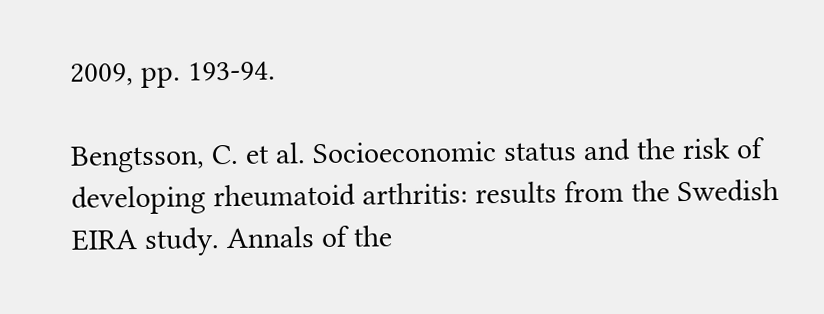2009, pp. 193-94.

Bengtsson, C. et al. Socioeconomic status and the risk of developing rheumatoid arthritis: results from the Swedish EIRA study. Annals of the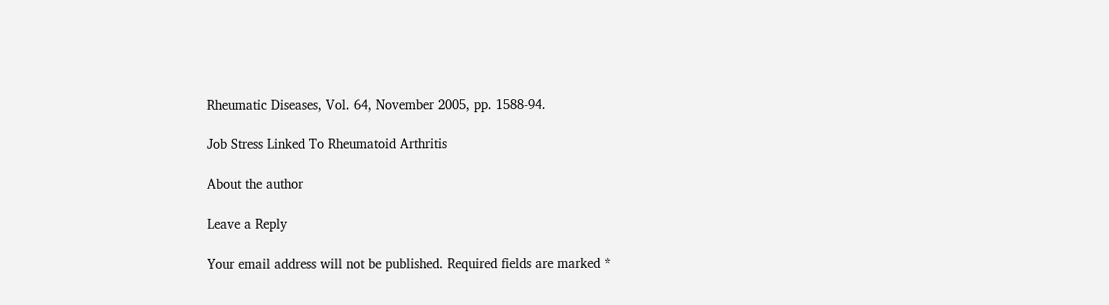Rheumatic Diseases, Vol. 64, November 2005, pp. 1588-94.

Job Stress Linked To Rheumatoid Arthritis

About the author

Leave a Reply

Your email address will not be published. Required fields are marked *